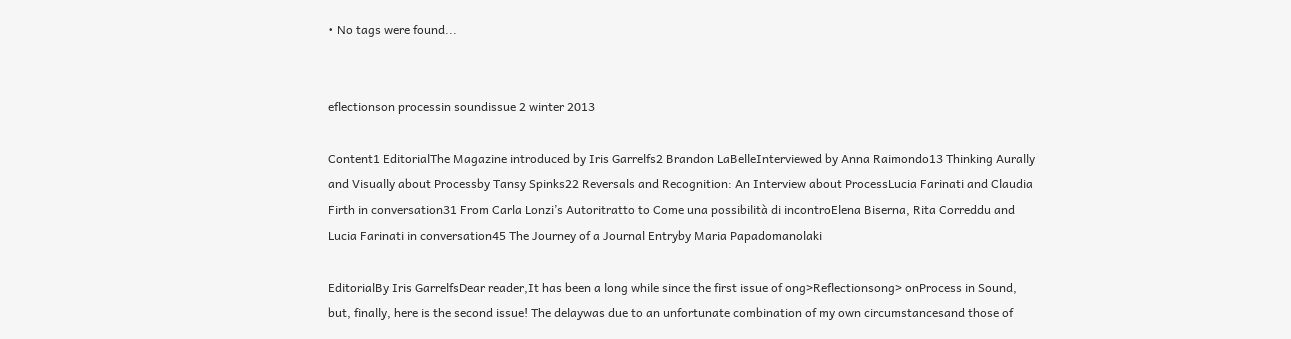• No tags were found...


eflectionson processin soundissue 2 winter 2013

Content1 EditorialThe Magazine introduced by Iris Garrelfs2 Brandon LaBelleInterviewed by Anna Raimondo13 Thinking Aurally and Visually about Processby Tansy Spinks22 Reversals and Recognition: An Interview about ProcessLucia Farinati and Claudia Firth in conversation31 From Carla Lonzi’s Autoritratto to Come una possibilità di incontroElena Biserna, Rita Correddu and Lucia Farinati in conversation45 The Journey of a Journal Entryby Maria Papadomanolaki

EditorialBy Iris GarrelfsDear reader,It has been a long while since the first issue of ong>Reflectionsong> onProcess in Sound, but, finally, here is the second issue! The delaywas due to an unfortunate combination of my own circumstancesand those of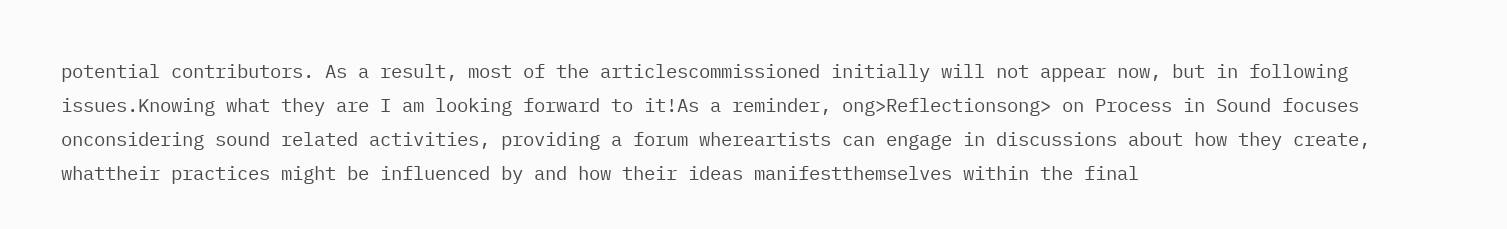potential contributors. As a result, most of the articlescommissioned initially will not appear now, but in following issues.Knowing what they are I am looking forward to it!As a reminder, ong>Reflectionsong> on Process in Sound focuses onconsidering sound related activities, providing a forum whereartists can engage in discussions about how they create, whattheir practices might be influenced by and how their ideas manifestthemselves within the final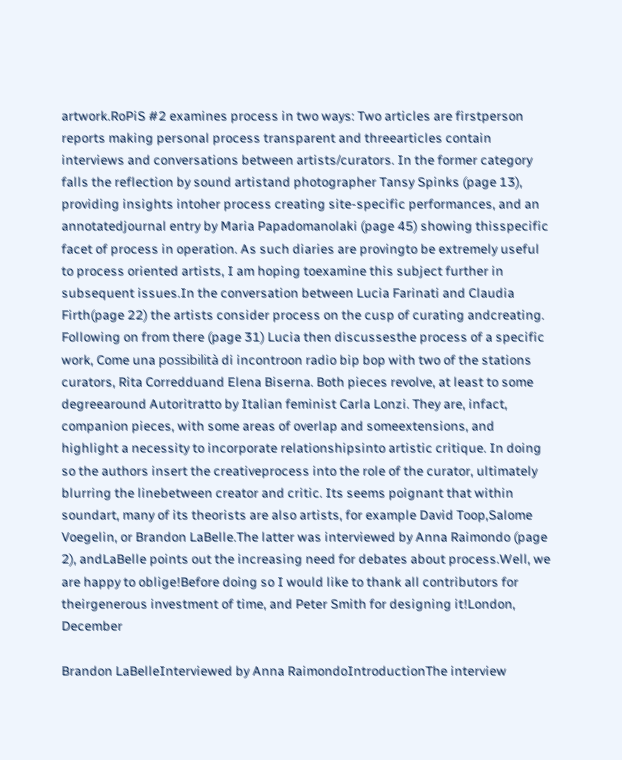artwork.RoPiS #2 examines process in two ways: Two articles are firstperson reports making personal process transparent and threearticles contain interviews and conversations between artists/curators. In the former category falls the reflection by sound artistand photographer Tansy Spinks (page 13), providing insights intoher process creating site-specific performances, and an annotatedjournal entry by Maria Papadomanolaki (page 45) showing thisspecific facet of process in operation. As such diaries are provingto be extremely useful to process oriented artists, I am hoping toexamine this subject further in subsequent issues.In the conversation between Lucia Farinati and Claudia Firth(page 22) the artists consider process on the cusp of curating andcreating. Following on from there (page 31) Lucia then discussesthe process of a specific work, Come una possibilità di incontroon radio bip bop with two of the stations curators, Rita Corredduand Elena Biserna. Both pieces revolve, at least to some degreearound Autoritratto by Italian feminist Carla Lonzi. They are, infact, companion pieces, with some areas of overlap and someextensions, and highlight a necessity to incorporate relationshipsinto artistic critique. In doing so the authors insert the creativeprocess into the role of the curator, ultimately blurring the linebetween creator and critic. Its seems poignant that within soundart, many of its theorists are also artists, for example David Toop,Salome Voegelin, or Brandon LaBelle.The latter was interviewed by Anna Raimondo (page 2), andLaBelle points out the increasing need for debates about process.Well, we are happy to oblige!Before doing so I would like to thank all contributors for theirgenerous investment of time, and Peter Smith for designing it!London, December

Brandon LaBelleInterviewed by Anna RaimondoIntroductionThe interview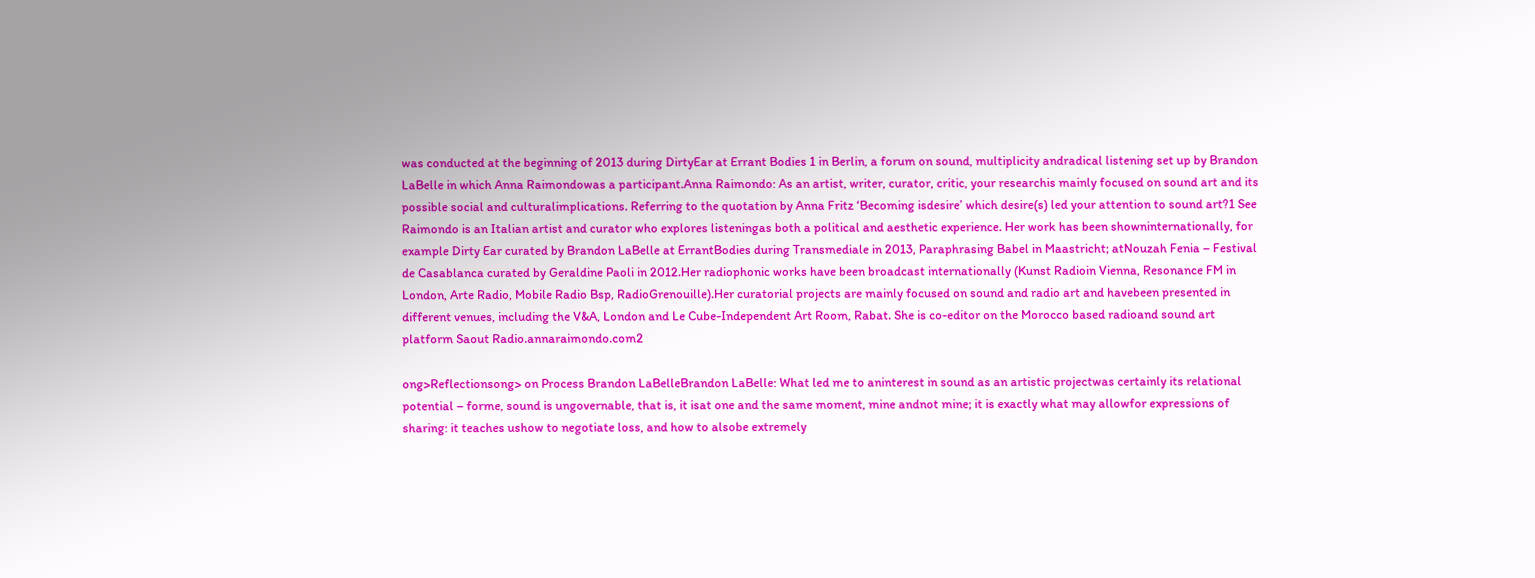was conducted at the beginning of 2013 during DirtyEar at Errant Bodies 1 in Berlin, a forum on sound, multiplicity andradical listening set up by Brandon LaBelle in which Anna Raimondowas a participant.Anna Raimondo: As an artist, writer, curator, critic, your researchis mainly focused on sound art and its possible social and culturalimplications. Referring to the quotation by Anna Fritz ‘Becoming isdesire’ which desire(s) led your attention to sound art?1 See Raimondo is an Italian artist and curator who explores listeningas both a political and aesthetic experience. Her work has been showninternationally, for example Dirty Ear curated by Brandon LaBelle at ErrantBodies during Transmediale in 2013, Paraphrasing Babel in Maastricht; atNouzah Fenia – Festival de Casablanca curated by Geraldine Paoli in 2012.Her radiophonic works have been broadcast internationally (Kunst Radioin Vienna, Resonance FM in London, Arte Radio, Mobile Radio Bsp, RadioGrenouille).Her curatorial projects are mainly focused on sound and radio art and havebeen presented in different venues, including the V&A, London and Le Cube-Independent Art Room, Rabat. She is co-editor on the Morocco based radioand sound art platform Saout Radio.annaraimondo.com2

ong>Reflectionsong> on Process Brandon LaBelleBrandon LaBelle: What led me to aninterest in sound as an artistic projectwas certainly its relational potential – forme, sound is ungovernable, that is, it isat one and the same moment, mine andnot mine; it is exactly what may allowfor expressions of sharing: it teaches ushow to negotiate loss, and how to alsobe extremely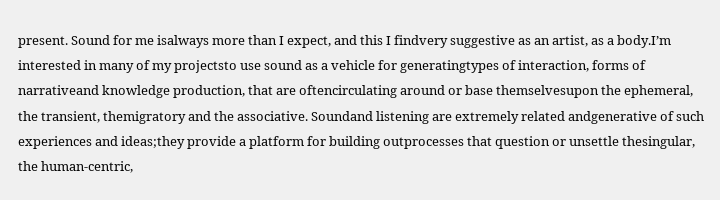present. Sound for me isalways more than I expect, and this I findvery suggestive as an artist, as a body.I’m interested in many of my projectsto use sound as a vehicle for generatingtypes of interaction, forms of narrativeand knowledge production, that are oftencirculating around or base themselvesupon the ephemeral, the transient, themigratory and the associative. Soundand listening are extremely related andgenerative of such experiences and ideas;they provide a platform for building outprocesses that question or unsettle thesingular, the human-centric,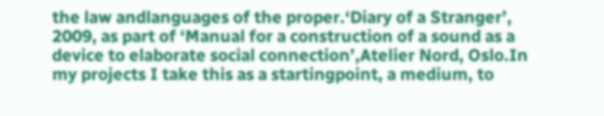the law andlanguages of the proper.‘Diary of a Stranger’, 2009, as part of ‘Manual for a construction of a sound as a device to elaborate social connection’,Atelier Nord, Oslo.In my projects I take this as a startingpoint, a medium, to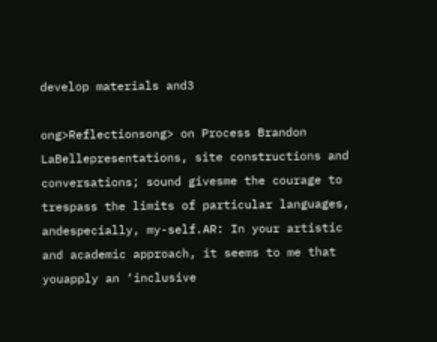develop materials and3

ong>Reflectionsong> on Process Brandon LaBellepresentations, site constructions and conversations; sound givesme the courage to trespass the limits of particular languages, andespecially, my-self.AR: In your artistic and academic approach, it seems to me that youapply an ‘inclusive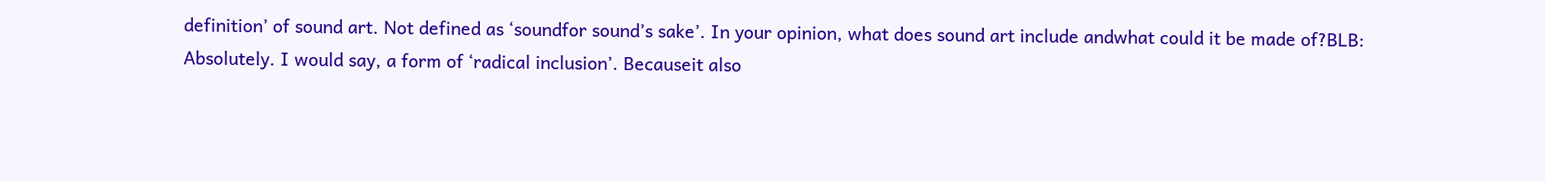definition’ of sound art. Not defined as ‘soundfor sound’s sake’. In your opinion, what does sound art include andwhat could it be made of?BLB: Absolutely. I would say, a form of ‘radical inclusion’. Becauseit also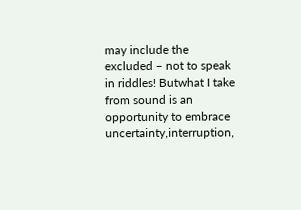may include the excluded – not to speak in riddles! Butwhat I take from sound is an opportunity to embrace uncertainty,interruption,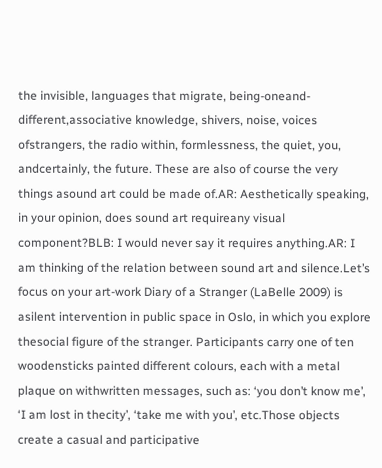the invisible, languages that migrate, being-oneand-different,associative knowledge, shivers, noise, voices ofstrangers, the radio within, formlessness, the quiet, you, andcertainly, the future. These are also of course the very things asound art could be made of.AR: Aesthetically speaking, in your opinion, does sound art requireany visual component?BLB: I would never say it requires anything.AR: I am thinking of the relation between sound art and silence.Let’s focus on your art-work Diary of a Stranger (LaBelle 2009) is asilent intervention in public space in Oslo, in which you explore thesocial figure of the stranger. Participants carry one of ten woodensticks painted different colours, each with a metal plaque on withwritten messages, such as: ‘you don’t know me’, ‘I am lost in thecity’, ‘take me with you’, etc.Those objects create a casual and participative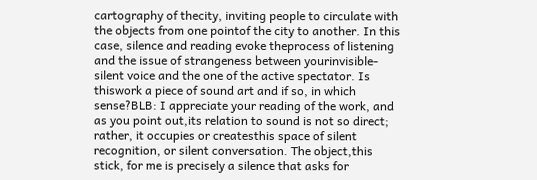cartography of thecity, inviting people to circulate with the objects from one pointof the city to another. In this case, silence and reading evoke theprocess of listening and the issue of strangeness between yourinvisible-silent voice and the one of the active spectator. Is thiswork a piece of sound art and if so, in which sense?BLB: I appreciate your reading of the work, and as you point out,its relation to sound is not so direct; rather, it occupies or createsthis space of silent recognition, or silent conversation. The object,this stick, for me is precisely a silence that asks for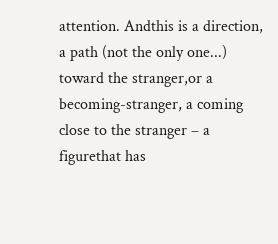attention. Andthis is a direction, a path (not the only one...) toward the stranger,or a becoming-stranger, a coming close to the stranger – a figurethat has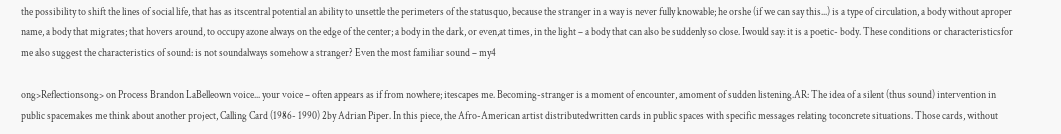the possibility to shift the lines of social life, that has as itscentral potential an ability to unsettle the perimeters of the statusquo, because the stranger in a way is never fully knowable; he orshe (if we can say this...) is a type of circulation, a body without aproper name, a body that migrates; that hovers around, to occupy azone always on the edge of the center; a body in the dark, or even,at times, in the light – a body that can also be suddenly so close. Iwould say: it is a poetic- body. These conditions or characteristicsfor me also suggest the characteristics of sound: is not soundalways somehow a stranger? Even the most familiar sound – my4

ong>Reflectionsong> on Process Brandon LaBelleown voice... your voice – often appears as if from nowhere; itescapes me. Becoming-stranger is a moment of encounter, amoment of sudden listening.AR: The idea of a silent (thus sound) intervention in public spacemakes me think about another project, Calling Card (1986- 1990) 2by Adrian Piper. In this piece, the Afro-American artist distributedwritten cards in public spaces with specific messages relating toconcrete situations. Those cards, without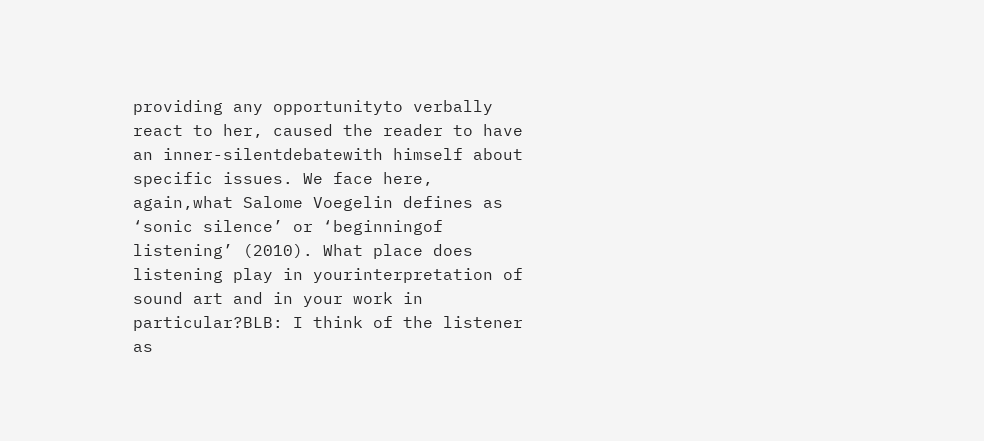providing any opportunityto verbally react to her, caused the reader to have an inner-silentdebatewith himself about specific issues. We face here, again,what Salome Voegelin defines as ‘sonic silence’ or ‘beginningof listening’ (2010). What place does listening play in yourinterpretation of sound art and in your work in particular?BLB: I think of the listener as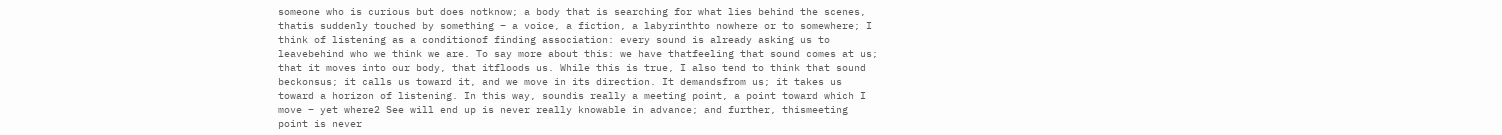someone who is curious but does notknow; a body that is searching for what lies behind the scenes, thatis suddenly touched by something – a voice, a fiction, a labyrinthto nowhere or to somewhere; I think of listening as a conditionof finding association: every sound is already asking us to leavebehind who we think we are. To say more about this: we have thatfeeling that sound comes at us; that it moves into our body, that itfloods us. While this is true, I also tend to think that sound beckonsus; it calls us toward it, and we move in its direction. It demandsfrom us; it takes us toward a horizon of listening. In this way, soundis really a meeting point, a point toward which I move – yet where2 See will end up is never really knowable in advance; and further, thismeeting point is never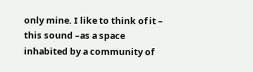only mine. I like to think of it – this sound –as a space inhabited by a community of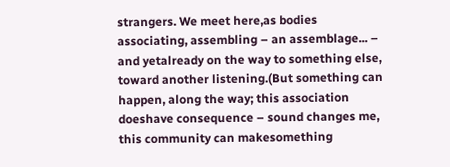strangers. We meet here,as bodies associating, assembling – an assemblage... – and yetalready on the way to something else, toward another listening.(But something can happen, along the way; this association doeshave consequence – sound changes me, this community can makesomething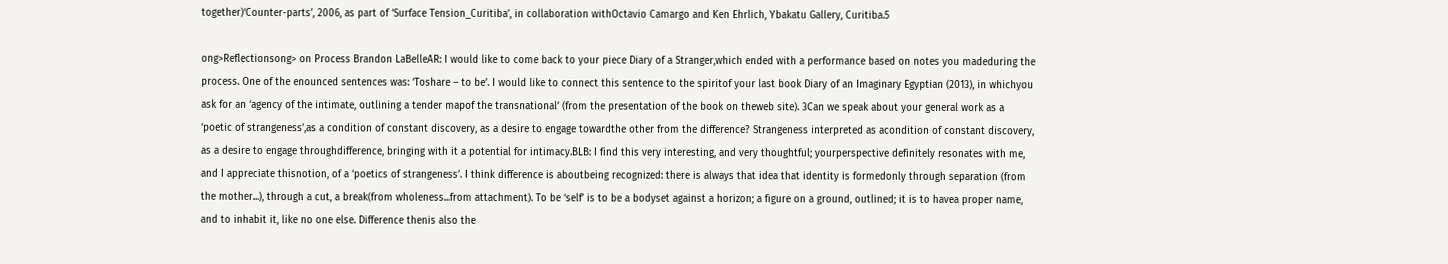together)‘Counter-parts’, 2006, as part of ‘Surface Tension_Curitiba’, in collaboration withOctavio Camargo and Ken Ehrlich, Ybakatu Gallery, Curitiba.5

ong>Reflectionsong> on Process Brandon LaBelleAR: I would like to come back to your piece Diary of a Stranger,which ended with a performance based on notes you madeduring the process. One of the enounced sentences was: ‘Toshare – to be’. I would like to connect this sentence to the spiritof your last book Diary of an Imaginary Egyptian (2013), in whichyou ask for an ‘agency of the intimate, outlining a tender mapof the transnational’ (from the presentation of the book on theweb site). 3Can we speak about your general work as a ‘poetic of strangeness’,as a condition of constant discovery, as a desire to engage towardthe other from the difference? Strangeness interpreted as acondition of constant discovery, as a desire to engage throughdifference, bringing with it a potential for intimacy.BLB: I find this very interesting, and very thoughtful; yourperspective definitely resonates with me, and I appreciate thisnotion, of a ‘poetics of strangeness’. I think difference is aboutbeing recognized: there is always that idea that identity is formedonly through separation (from the mother...), through a cut, a break(from wholeness...from attachment). To be ‘self’ is to be a bodyset against a horizon; a figure on a ground, outlined; it is to havea proper name, and to inhabit it, like no one else. Difference thenis also the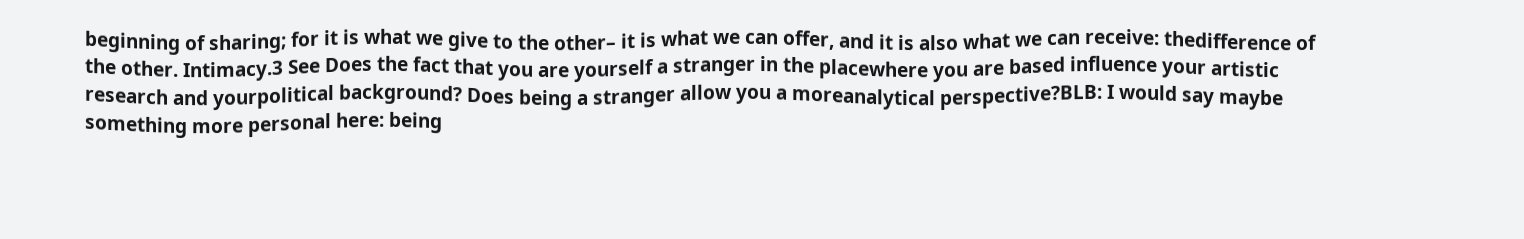beginning of sharing; for it is what we give to the other– it is what we can offer, and it is also what we can receive: thedifference of the other. Intimacy.3 See Does the fact that you are yourself a stranger in the placewhere you are based influence your artistic research and yourpolitical background? Does being a stranger allow you a moreanalytical perspective?BLB: I would say maybe something more personal here: being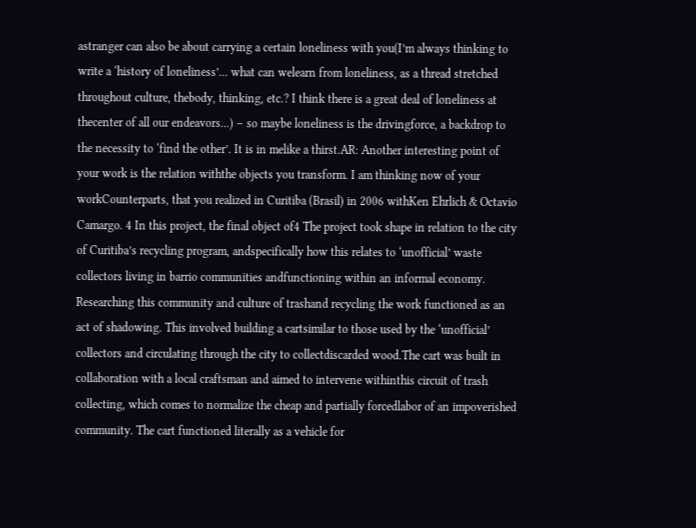astranger can also be about carrying a certain loneliness with you(I’m always thinking to write a ‘history of loneliness’... what can welearn from loneliness, as a thread stretched throughout culture, thebody, thinking, etc.? I think there is a great deal of loneliness at thecenter of all our endeavors...) – so maybe loneliness is the drivingforce, a backdrop to the necessity to ‘find the other’. It is in melike a thirst.AR: Another interesting point of your work is the relation withthe objects you transform. I am thinking now of your workCounterparts, that you realized in Curitiba (Brasil) in 2006 withKen Ehrlich & Octavio Camargo. 4 In this project, the final object of4 The project took shape in relation to the city of Curitiba’s recycling program, andspecifically how this relates to ‘unofficial’ waste collectors living in barrio communities andfunctioning within an informal economy. Researching this community and culture of trashand recycling the work functioned as an act of shadowing. This involved building a cartsimilar to those used by the ‘unofficial’ collectors and circulating through the city to collectdiscarded wood.The cart was built in collaboration with a local craftsman and aimed to intervene withinthis circuit of trash collecting, which comes to normalize the cheap and partially forcedlabor of an impoverished community. The cart functioned literally as a vehicle for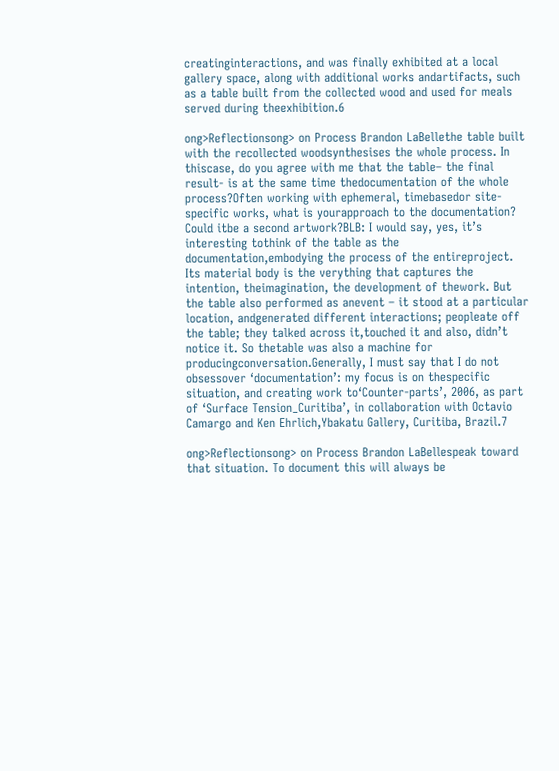creatinginteractions, and was finally exhibited at a local gallery space, along with additional works andartifacts, such as a table built from the collected wood and used for meals served during theexhibition.6

ong>Reflectionsong> on Process Brandon LaBellethe table built with the recollected woodsynthesises the whole process. In thiscase, do you agree with me that the table– the final result- is at the same time thedocumentation of the whole process?Often working with ephemeral, timebasedor site-specific works, what is yourapproach to the documentation? Could itbe a second artwork?BLB: I would say, yes, it’s interesting tothink of the table as the documentation,embodying the process of the entireproject. Its material body is the verything that captures the intention, theimagination, the development of thework. But the table also performed as anevent – it stood at a particular location, andgenerated different interactions; peopleate off the table; they talked across it,touched it and also, didn’t notice it. So thetable was also a machine for producingconversation.Generally, I must say that I do not obsessover ‘documentation’: my focus is on thespecific situation, and creating work to‘Counter-parts’, 2006, as part of ‘Surface Tension_Curitiba’, in collaboration with Octavio Camargo and Ken Ehrlich,Ybakatu Gallery, Curitiba, Brazil.7

ong>Reflectionsong> on Process Brandon LaBellespeak toward that situation. To document this will always be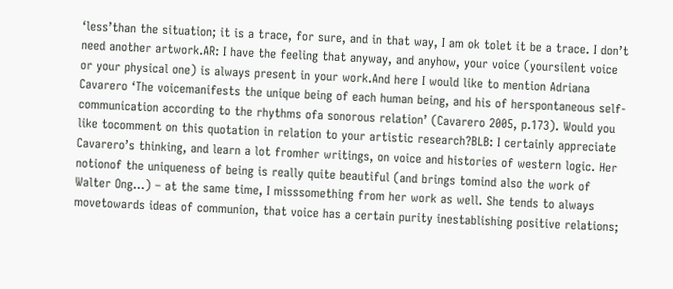‘less’than the situation; it is a trace, for sure, and in that way, I am ok tolet it be a trace. I don’t need another artwork.AR: I have the feeling that anyway, and anyhow, your voice (yoursilent voice or your physical one) is always present in your work.And here I would like to mention Adriana Cavarero ‘The voicemanifests the unique being of each human being, and his of herspontaneous self-communication according to the rhythms ofa sonorous relation’ (Cavarero 2005, p.173). Would you like tocomment on this quotation in relation to your artistic research?BLB: I certainly appreciate Cavarero’s thinking, and learn a lot fromher writings, on voice and histories of western logic. Her notionof the uniqueness of being is really quite beautiful (and brings tomind also the work of Walter Ong...) – at the same time, I misssomething from her work as well. She tends to always movetowards ideas of communion, that voice has a certain purity inestablishing positive relations;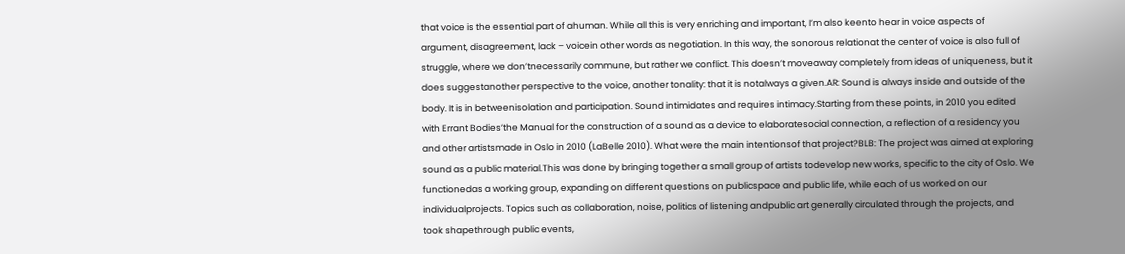that voice is the essential part of ahuman. While all this is very enriching and important, I’m also keento hear in voice aspects of argument, disagreement, lack – voicein other words as negotiation. In this way, the sonorous relationat the center of voice is also full of struggle, where we don’tnecessarily commune, but rather we conflict. This doesn’t moveaway completely from ideas of uniqueness, but it does suggestanother perspective to the voice, another tonality: that it is notalways a given.AR: Sound is always inside and outside of the body. It is in betweenisolation and participation. Sound intimidates and requires intimacy.Starting from these points, in 2010 you edited with Errant Bodies’the Manual for the construction of a sound as a device to elaboratesocial connection, a reflection of a residency you and other artistsmade in Oslo in 2010 (LaBelle 2010). What were the main intentionsof that project?BLB: The project was aimed at exploring sound as a public material.This was done by bringing together a small group of artists todevelop new works, specific to the city of Oslo. We functionedas a working group, expanding on different questions on publicspace and public life, while each of us worked on our individualprojects. Topics such as collaboration, noise, politics of listening andpublic art generally circulated through the projects, and took shapethrough public events,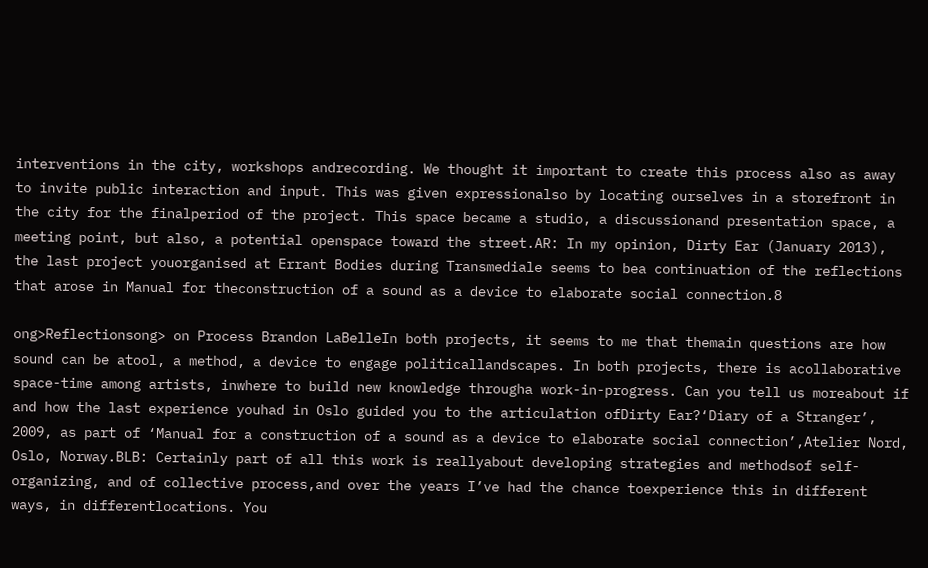interventions in the city, workshops andrecording. We thought it important to create this process also as away to invite public interaction and input. This was given expressionalso by locating ourselves in a storefront in the city for the finalperiod of the project. This space became a studio, a discussionand presentation space, a meeting point, but also, a potential openspace toward the street.AR: In my opinion, Dirty Ear (January 2013), the last project youorganised at Errant Bodies during Transmediale seems to bea continuation of the reflections that arose in Manual for theconstruction of a sound as a device to elaborate social connection.8

ong>Reflectionsong> on Process Brandon LaBelleIn both projects, it seems to me that themain questions are how sound can be atool, a method, a device to engage politicallandscapes. In both projects, there is acollaborative space-time among artists, inwhere to build new knowledge througha work-in-progress. Can you tell us moreabout if and how the last experience youhad in Oslo guided you to the articulation ofDirty Ear?‘Diary of a Stranger’, 2009, as part of ‘Manual for a construction of a sound as a device to elaborate social connection’,Atelier Nord, Oslo, Norway.BLB: Certainly part of all this work is reallyabout developing strategies and methodsof self-organizing, and of collective process,and over the years I’ve had the chance toexperience this in different ways, in differentlocations. You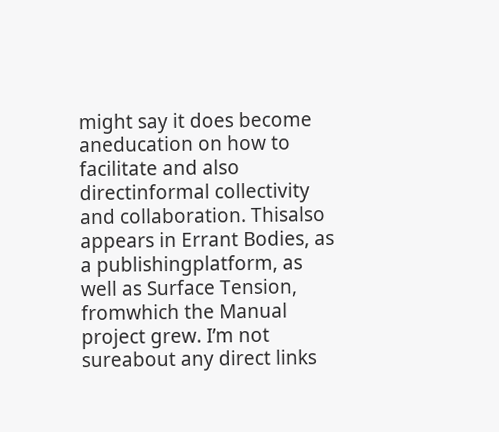might say it does become aneducation on how to facilitate and also directinformal collectivity and collaboration. Thisalso appears in Errant Bodies, as a publishingplatform, as well as Surface Tension, fromwhich the Manual project grew. I’m not sureabout any direct links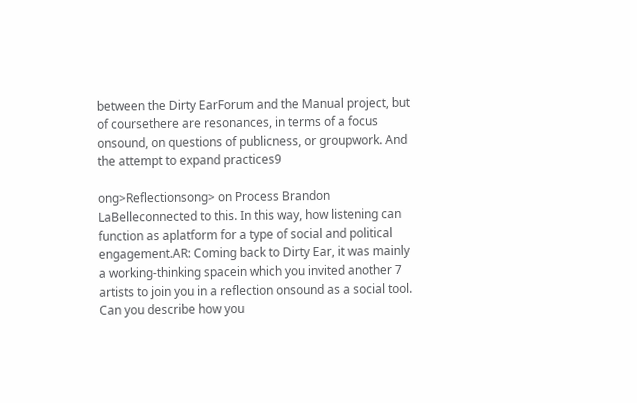between the Dirty EarForum and the Manual project, but of coursethere are resonances, in terms of a focus onsound, on questions of publicness, or groupwork. And the attempt to expand practices9

ong>Reflectionsong> on Process Brandon LaBelleconnected to this. In this way, how listening can function as aplatform for a type of social and political engagement.AR: Coming back to Dirty Ear, it was mainly a working-thinking spacein which you invited another 7 artists to join you in a reflection onsound as a social tool. Can you describe how you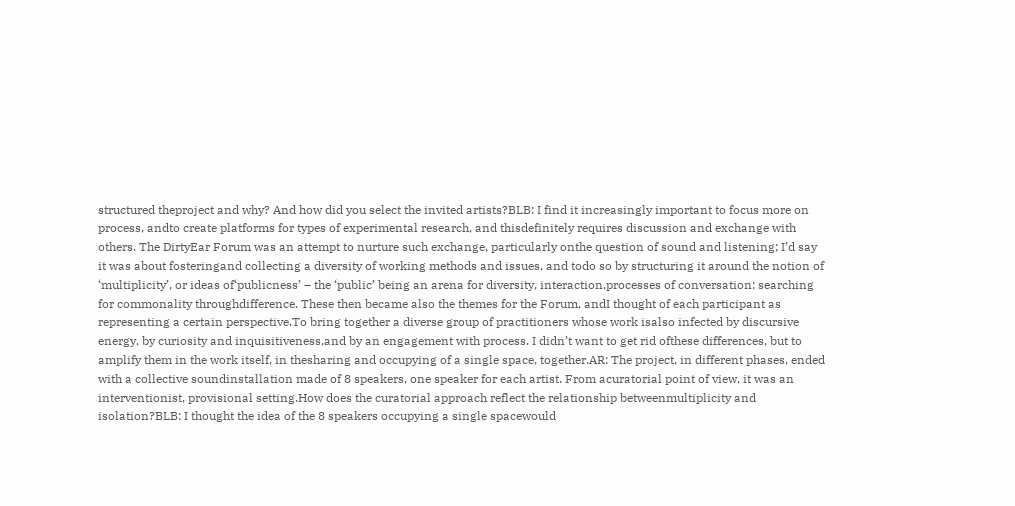structured theproject and why? And how did you select the invited artists?BLB: I find it increasingly important to focus more on process, andto create platforms for types of experimental research, and thisdefinitely requires discussion and exchange with others. The DirtyEar Forum was an attempt to nurture such exchange, particularly onthe question of sound and listening; I’d say it was about fosteringand collecting a diversity of working methods and issues, and todo so by structuring it around the notion of ‘multiplicity’, or ideas of‘publicness’ – the ‘public’ being an arena for diversity, interaction,processes of conversation: searching for commonality throughdifference. These then became also the themes for the Forum, andI thought of each participant as representing a certain perspective.To bring together a diverse group of practitioners whose work isalso infected by discursive energy, by curiosity and inquisitiveness,and by an engagement with process. I didn’t want to get rid ofthese differences, but to amplify them in the work itself, in thesharing and occupying of a single space, together.AR: The project, in different phases, ended with a collective soundinstallation made of 8 speakers, one speaker for each artist. From acuratorial point of view, it was an interventionist, provisional setting.How does the curatorial approach reflect the relationship betweenmultiplicity and isolation?BLB: I thought the idea of the 8 speakers occupying a single spacewould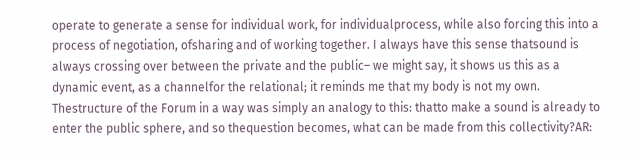operate to generate a sense for individual work, for individualprocess, while also forcing this into a process of negotiation, ofsharing and of working together. I always have this sense thatsound is always crossing over between the private and the public– we might say, it shows us this as a dynamic event, as a channelfor the relational; it reminds me that my body is not my own. Thestructure of the Forum in a way was simply an analogy to this: thatto make a sound is already to enter the public sphere, and so thequestion becomes, what can be made from this collectivity?AR: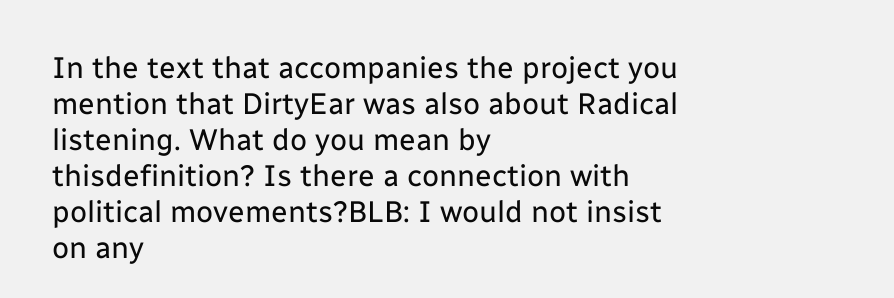In the text that accompanies the project you mention that DirtyEar was also about Radical listening. What do you mean by thisdefinition? Is there a connection with political movements?BLB: I would not insist on any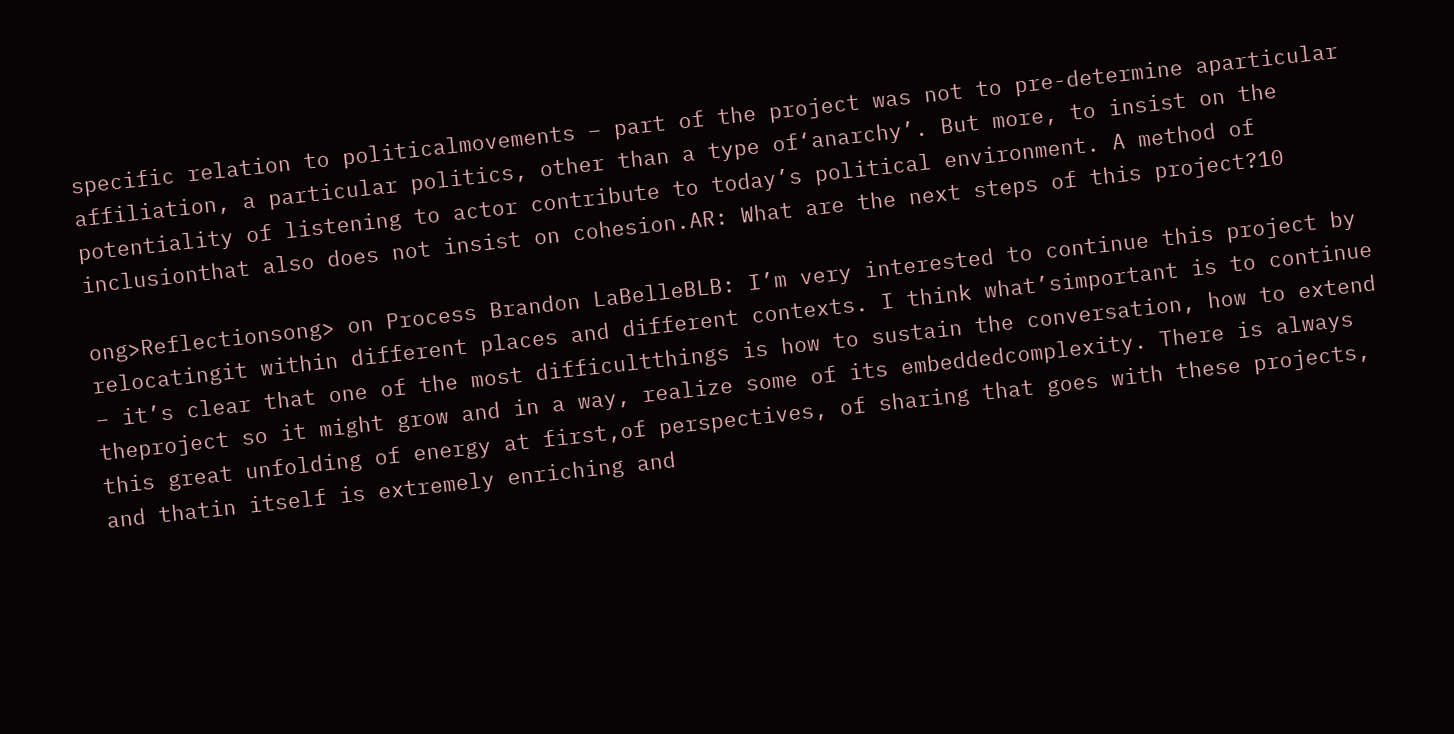specific relation to politicalmovements – part of the project was not to pre-determine aparticular affiliation, a particular politics, other than a type of‘anarchy’. But more, to insist on the potentiality of listening to actor contribute to today’s political environment. A method of inclusionthat also does not insist on cohesion.AR: What are the next steps of this project?10

ong>Reflectionsong> on Process Brandon LaBelleBLB: I’m very interested to continue this project by relocatingit within different places and different contexts. I think what’simportant is to continue – it’s clear that one of the most difficultthings is how to sustain the conversation, how to extend theproject so it might grow and in a way, realize some of its embeddedcomplexity. There is always this great unfolding of energy at first,of perspectives, of sharing that goes with these projects, and thatin itself is extremely enriching and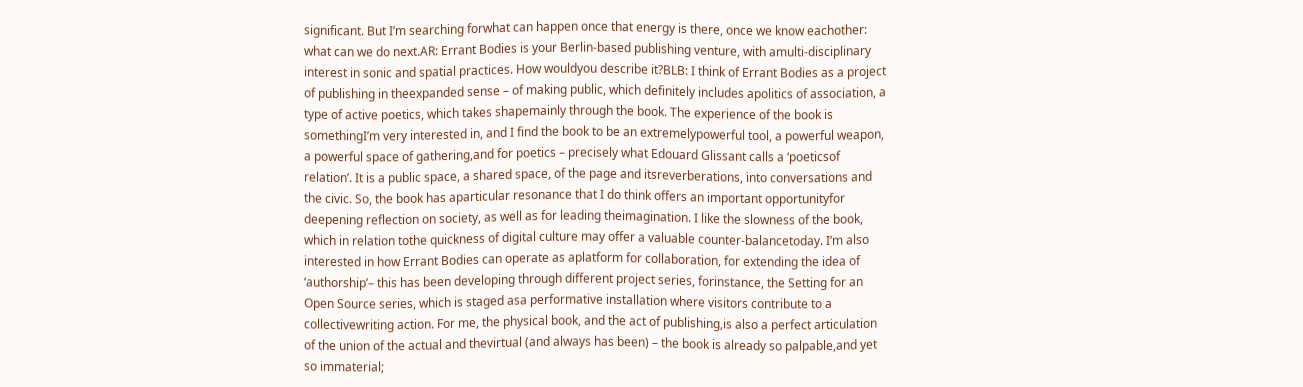significant. But I’m searching forwhat can happen once that energy is there, once we know eachother: what can we do next.AR: Errant Bodies is your Berlin-based publishing venture, with amulti-disciplinary interest in sonic and spatial practices. How wouldyou describe it?BLB: I think of Errant Bodies as a project of publishing in theexpanded sense – of making public, which definitely includes apolitics of association, a type of active poetics, which takes shapemainly through the book. The experience of the book is somethingI’m very interested in, and I find the book to be an extremelypowerful tool, a powerful weapon, a powerful space of gathering,and for poetics – precisely what Edouard Glissant calls a ‘poeticsof relation’. It is a public space, a shared space, of the page and itsreverberations, into conversations and the civic. So, the book has aparticular resonance that I do think offers an important opportunityfor deepening reflection on society, as well as for leading theimagination. I like the slowness of the book, which in relation tothe quickness of digital culture may offer a valuable counter-balancetoday. I’m also interested in how Errant Bodies can operate as aplatform for collaboration, for extending the idea of ‘authorship’– this has been developing through different project series, forinstance, the Setting for an Open Source series, which is staged asa performative installation where visitors contribute to a collectivewriting action. For me, the physical book, and the act of publishing,is also a perfect articulation of the union of the actual and thevirtual (and always has been) – the book is already so palpable,and yet so immaterial;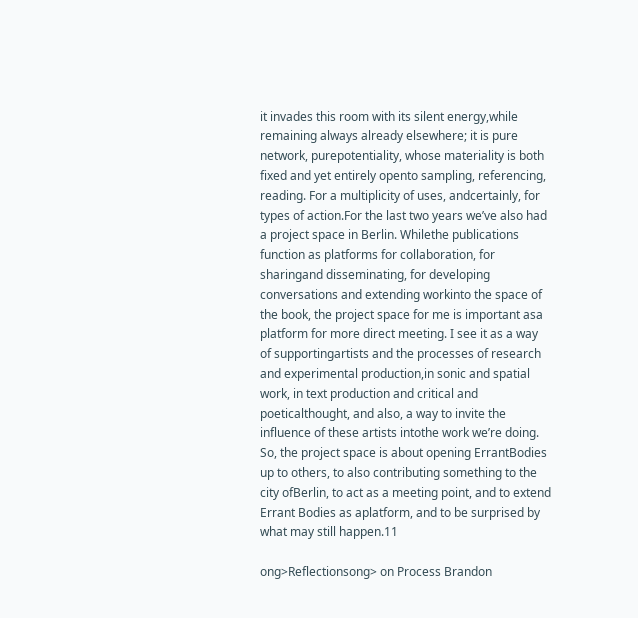it invades this room with its silent energy,while remaining always already elsewhere; it is pure network, purepotentiality, whose materiality is both fixed and yet entirely opento sampling, referencing, reading. For a multiplicity of uses, andcertainly, for types of action.For the last two years we’ve also had a project space in Berlin. Whilethe publications function as platforms for collaboration, for sharingand disseminating, for developing conversations and extending workinto the space of the book, the project space for me is important asa platform for more direct meeting. I see it as a way of supportingartists and the processes of research and experimental production,in sonic and spatial work, in text production and critical and poeticalthought, and also, a way to invite the influence of these artists intothe work we’re doing. So, the project space is about opening ErrantBodies up to others, to also contributing something to the city ofBerlin, to act as a meeting point, and to extend Errant Bodies as aplatform, and to be surprised by what may still happen.11

ong>Reflectionsong> on Process Brandon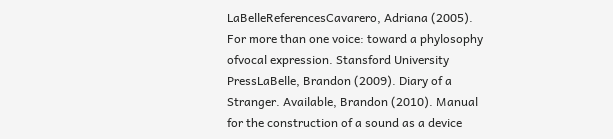LaBelleReferencesCavarero, Adriana (2005). For more than one voice: toward a phylosophy ofvocal expression. Stansford University PressLaBelle, Brandon (2009). Diary of a Stranger. Available, Brandon (2010). Manual for the construction of a sound as a device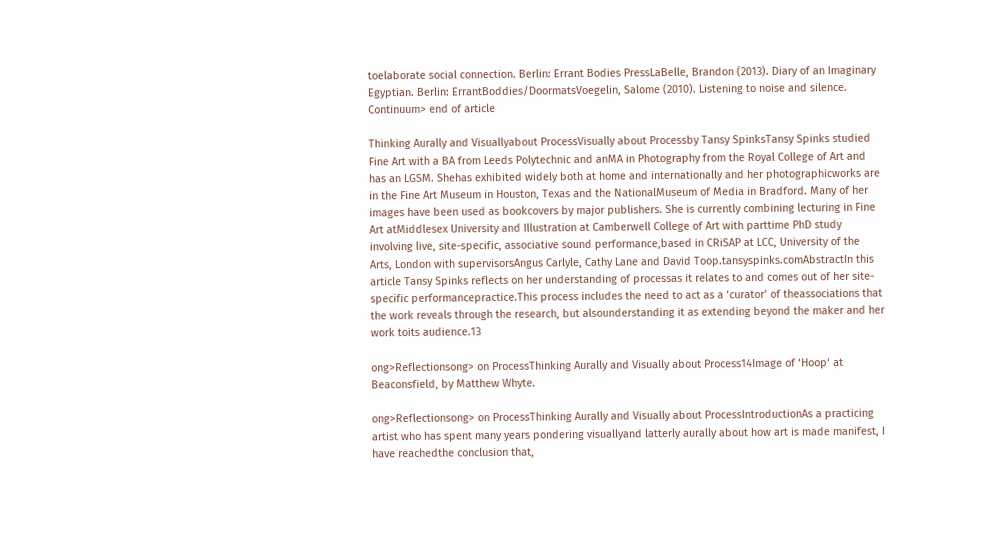toelaborate social connection. Berlin: Errant Bodies PressLaBelle, Brandon (2013). Diary of an Imaginary Egyptian. Berlin: ErrantBoddies/DoormatsVoegelin, Salome (2010). Listening to noise and silence. Continuum> end of article

Thinking Aurally and Visuallyabout ProcessVisually about Processby Tansy SpinksTansy Spinks studied Fine Art with a BA from Leeds Polytechnic and anMA in Photography from the Royal College of Art and has an LGSM. Shehas exhibited widely both at home and internationally and her photographicworks are in the Fine Art Museum in Houston, Texas and the NationalMuseum of Media in Bradford. Many of her images have been used as bookcovers by major publishers. She is currently combining lecturing in Fine Art atMiddlesex University and Illustration at Camberwell College of Art with parttime PhD study involving live, site-specific, associative sound performance,based in CRiSAP at LCC, University of the Arts, London with supervisorsAngus Carlyle, Cathy Lane and David Toop.tansyspinks.comAbstractIn this article Tansy Spinks reflects on her understanding of processas it relates to and comes out of her site-specific performancepractice.This process includes the need to act as a ‘curator’ of theassociations that the work reveals through the research, but alsounderstanding it as extending beyond the maker and her work toits audience.13

ong>Reflectionsong> on ProcessThinking Aurally and Visually about Process14Image of ‘Hoop‘ at Beaconsfield, by Matthew Whyte.

ong>Reflectionsong> on ProcessThinking Aurally and Visually about ProcessIntroductionAs a practicing artist who has spent many years pondering visuallyand latterly aurally about how art is made manifest, I have reachedthe conclusion that,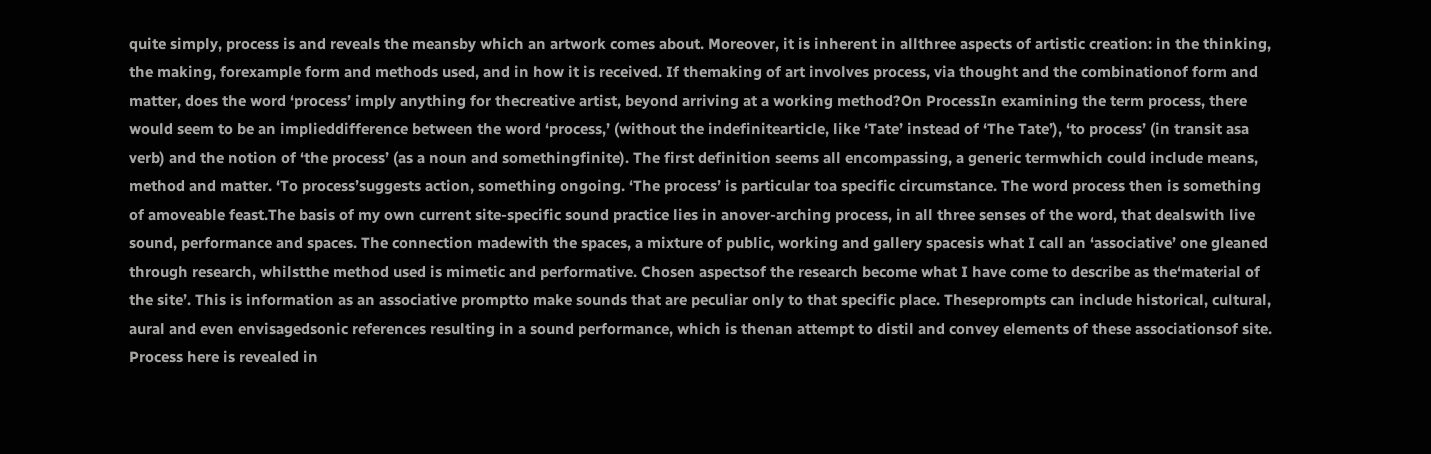quite simply, process is and reveals the meansby which an artwork comes about. Moreover, it is inherent in allthree aspects of artistic creation: in the thinking, the making, forexample form and methods used, and in how it is received. If themaking of art involves process, via thought and the combinationof form and matter, does the word ‘process’ imply anything for thecreative artist, beyond arriving at a working method?On ProcessIn examining the term process, there would seem to be an implieddifference between the word ‘process,’ (without the indefinitearticle, like ‘Tate’ instead of ‘The Tate’), ‘to process’ (in transit asa verb) and the notion of ‘the process’ (as a noun and somethingfinite). The first definition seems all encompassing, a generic termwhich could include means, method and matter. ‘To process’suggests action, something ongoing. ‘The process’ is particular toa specific circumstance. The word process then is something of amoveable feast.The basis of my own current site-specific sound practice lies in anover-arching process, in all three senses of the word, that dealswith live sound, performance and spaces. The connection madewith the spaces, a mixture of public, working and gallery spacesis what I call an ‘associative’ one gleaned through research, whilstthe method used is mimetic and performative. Chosen aspectsof the research become what I have come to describe as the‘material of the site’. This is information as an associative promptto make sounds that are peculiar only to that specific place. Theseprompts can include historical, cultural, aural and even envisagedsonic references resulting in a sound performance, which is thenan attempt to distil and convey elements of these associationsof site. Process here is revealed in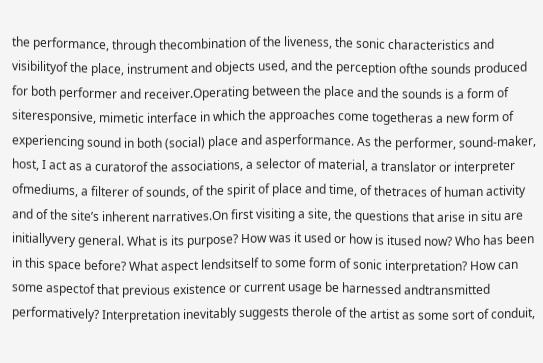the performance, through thecombination of the liveness, the sonic characteristics and visibilityof the place, instrument and objects used, and the perception ofthe sounds produced for both performer and receiver.Operating between the place and the sounds is a form of siteresponsive, mimetic interface in which the approaches come togetheras a new form of experiencing sound in both (social) place and asperformance. As the performer, sound-maker, host, I act as a curatorof the associations, a selector of material, a translator or interpreter ofmediums, a filterer of sounds, of the spirit of place and time, of thetraces of human activity and of the site’s inherent narratives.On first visiting a site, the questions that arise in situ are initiallyvery general. What is its purpose? How was it used or how is itused now? Who has been in this space before? What aspect lendsitself to some form of sonic interpretation? How can some aspectof that previous existence or current usage be harnessed andtransmitted performatively? Interpretation inevitably suggests therole of the artist as some sort of conduit,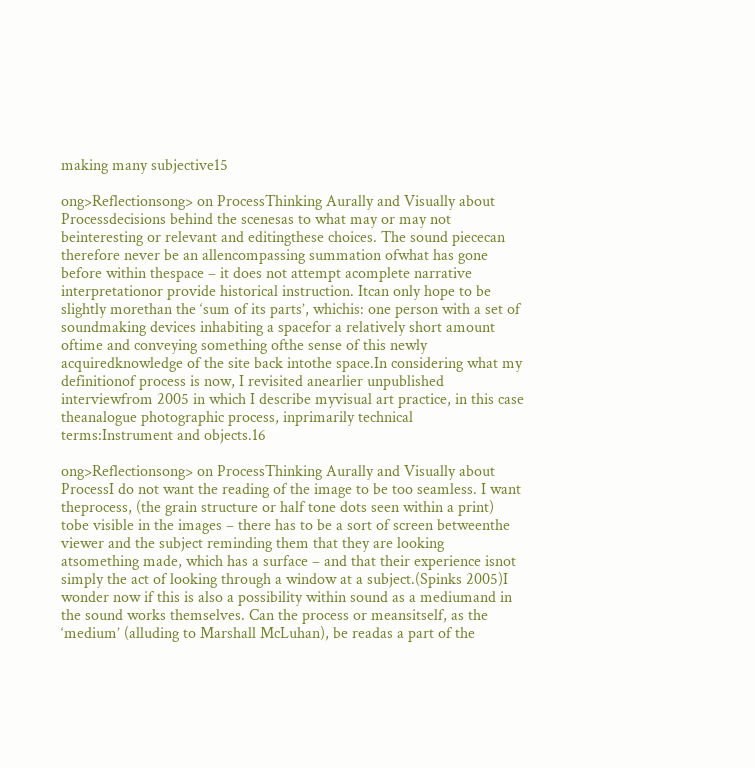making many subjective15

ong>Reflectionsong> on ProcessThinking Aurally and Visually about Processdecisions behind the scenesas to what may or may not beinteresting or relevant and editingthese choices. The sound piececan therefore never be an allencompassing summation ofwhat has gone before within thespace – it does not attempt acomplete narrative interpretationor provide historical instruction. Itcan only hope to be slightly morethan the ‘sum of its parts’, whichis: one person with a set of soundmaking devices inhabiting a spacefor a relatively short amount oftime and conveying something ofthe sense of this newly acquiredknowledge of the site back intothe space.In considering what my definitionof process is now, I revisited anearlier unpublished interviewfrom 2005 in which I describe myvisual art practice, in this case theanalogue photographic process, inprimarily technical terms:Instrument and objects.16

ong>Reflectionsong> on ProcessThinking Aurally and Visually about ProcessI do not want the reading of the image to be too seamless. I want theprocess, (the grain structure or half tone dots seen within a print) tobe visible in the images – there has to be a sort of screen betweenthe viewer and the subject reminding them that they are looking atsomething made, which has a surface – and that their experience isnot simply the act of looking through a window at a subject.(Spinks 2005)I wonder now if this is also a possibility within sound as a mediumand in the sound works themselves. Can the process or meansitself, as the ‘medium’ (alluding to Marshall McLuhan), be readas a part of the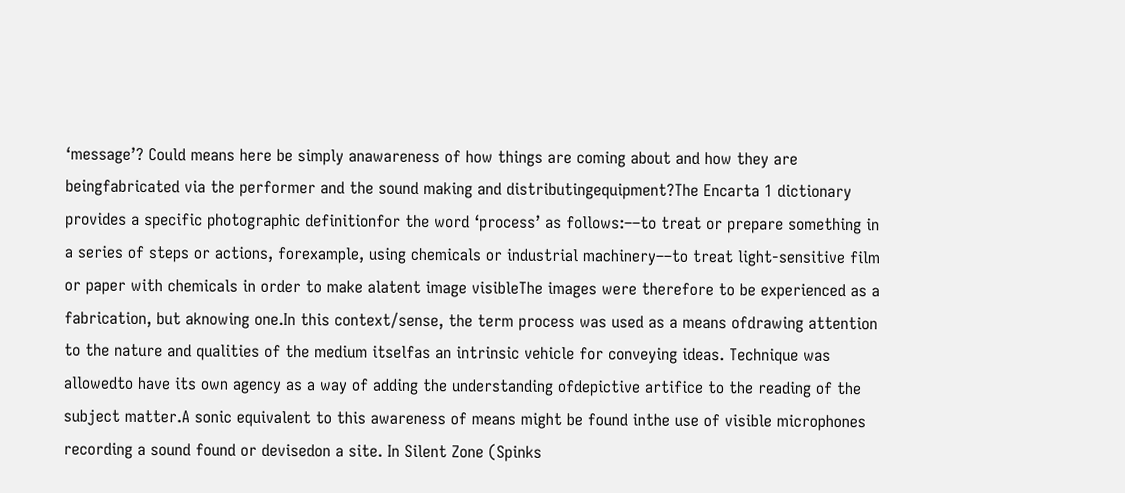‘message’? Could means here be simply anawareness of how things are coming about and how they are beingfabricated via the performer and the sound making and distributingequipment?The Encarta 1 dictionary provides a specific photographic definitionfor the word ‘process’ as follows:––to treat or prepare something in a series of steps or actions, forexample, using chemicals or industrial machinery––to treat light-sensitive film or paper with chemicals in order to make alatent image visibleThe images were therefore to be experienced as a fabrication, but aknowing one.In this context/sense, the term process was used as a means ofdrawing attention to the nature and qualities of the medium itselfas an intrinsic vehicle for conveying ideas. Technique was allowedto have its own agency as a way of adding the understanding ofdepictive artifice to the reading of the subject matter.A sonic equivalent to this awareness of means might be found inthe use of visible microphones recording a sound found or devisedon a site. In Silent Zone (Spinks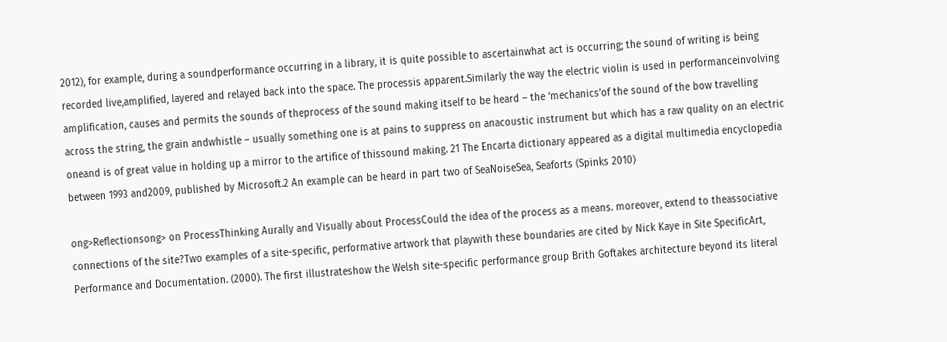2012), for example, during a soundperformance occurring in a library, it is quite possible to ascertainwhat act is occurring; the sound of writing is being recorded live,amplified, layered and relayed back into the space. The processis apparent.Similarly the way the electric violin is used in performanceinvolving amplification, causes and permits the sounds of theprocess of the sound making itself to be heard – the ‘mechanics’of the sound of the bow travelling across the string, the grain andwhistle – usually something one is at pains to suppress on anacoustic instrument but which has a raw quality on an electric oneand is of great value in holding up a mirror to the artifice of thissound making. 21 The Encarta dictionary appeared as a digital multimedia encyclopedia between 1993 and2009, published by Microsoft.2 An example can be heard in part two of SeaNoiseSea, Seaforts (Spinks 2010)

ong>Reflectionsong> on ProcessThinking Aurally and Visually about ProcessCould the idea of the process as a means. moreover, extend to theassociative connections of the site?Two examples of a site-specific, performative artwork that playwith these boundaries are cited by Nick Kaye in Site SpecificArt, Performance and Documentation. (2000). The first illustrateshow the Welsh site-specific performance group Brith Goftakes architecture beyond its literal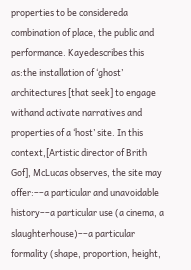properties to be considereda combination of place, the public and performance. Kayedescribes this as:the installation of ‘ghost’ architectures [that seek] to engage withand activate narratives and properties of a ‘host’ site. In this context,[Artistic director of Brith Gof], McLucas observes, the site may offer:––a particular and unavoidable history––a particular use (a cinema, a slaughterhouse)––a particular formality (shape, proportion, height,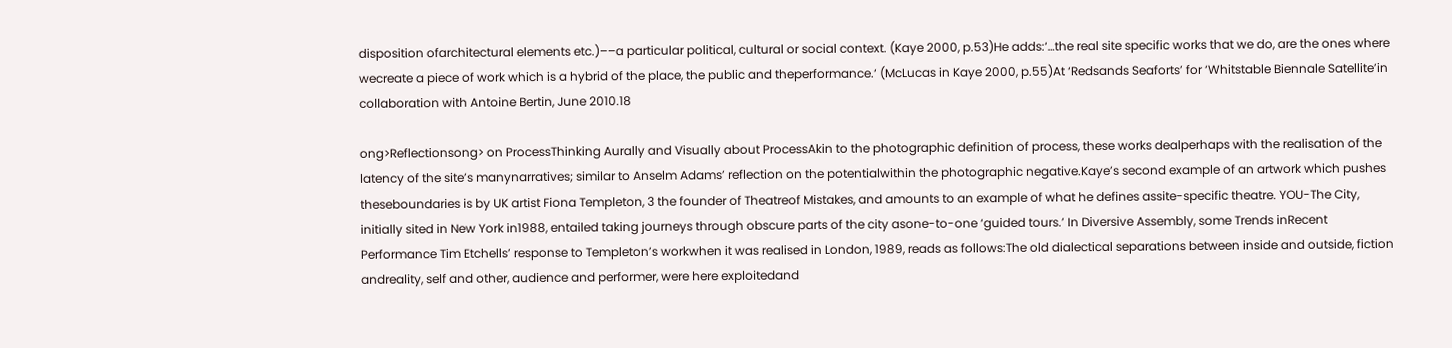disposition ofarchitectural elements etc.)––a particular political, cultural or social context. (Kaye 2000, p.53)He adds:‘…the real site specific works that we do, are the ones where wecreate a piece of work which is a hybrid of the place, the public and theperformance.‘ (McLucas in Kaye 2000, p.55)At ‘Redsands Seaforts’ for ‘Whitstable Biennale Satellite’in collaboration with Antoine Bertin, June 2010.18

ong>Reflectionsong> on ProcessThinking Aurally and Visually about ProcessAkin to the photographic definition of process, these works dealperhaps with the realisation of the latency of the site’s manynarratives; similar to Anselm Adams’ reflection on the potentialwithin the photographic negative.Kaye’s second example of an artwork which pushes theseboundaries is by UK artist Fiona Templeton, 3 the founder of Theatreof Mistakes, and amounts to an example of what he defines assite-specific theatre. YOU-The City, initially sited in New York in1988, entailed taking journeys through obscure parts of the city asone-to-one ‘guided tours.’ In Diversive Assembly, some Trends inRecent Performance Tim Etchells’ response to Templeton’s workwhen it was realised in London, 1989, reads as follows:The old dialectical separations between inside and outside, fiction andreality, self and other, audience and performer, were here exploitedand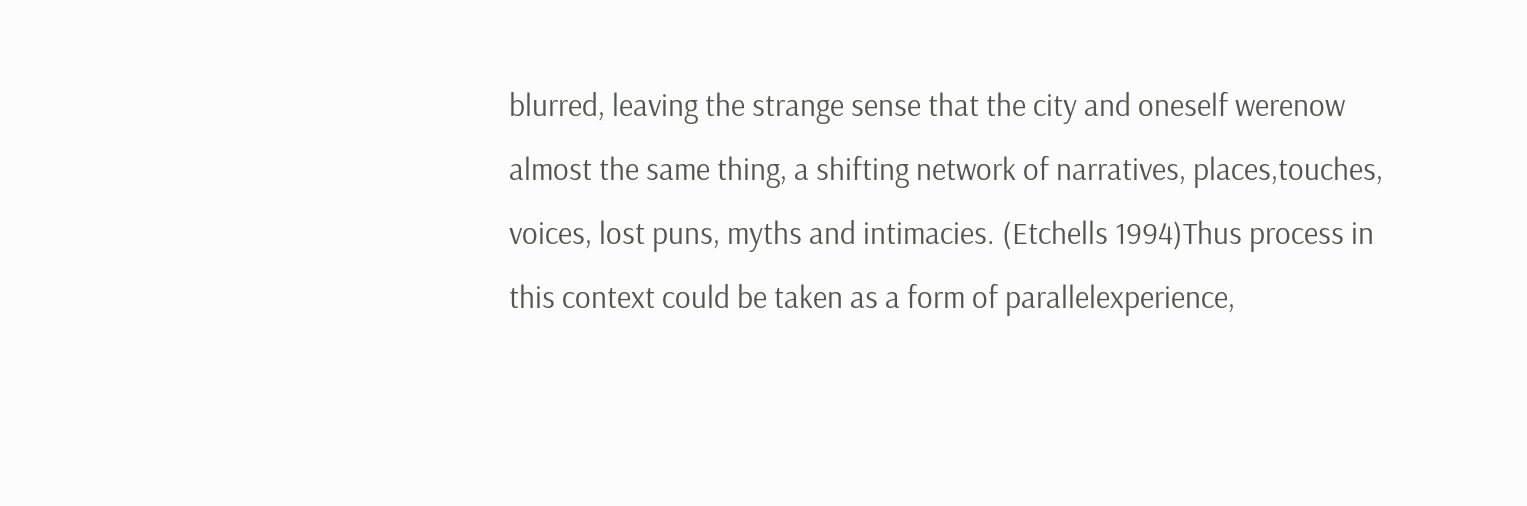blurred, leaving the strange sense that the city and oneself werenow almost the same thing, a shifting network of narratives, places,touches, voices, lost puns, myths and intimacies. (Etchells 1994)Thus process in this context could be taken as a form of parallelexperience,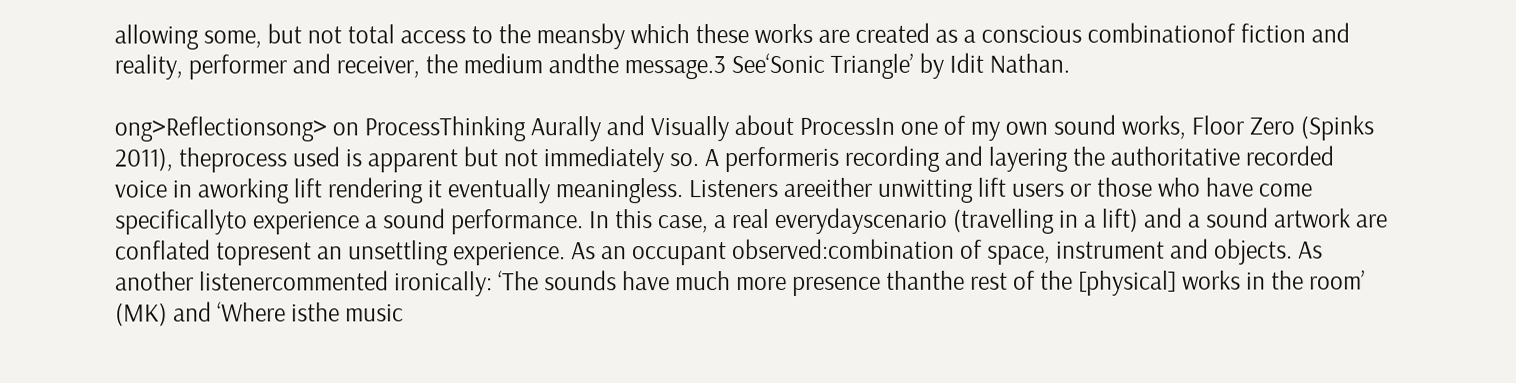allowing some, but not total access to the meansby which these works are created as a conscious combinationof fiction and reality, performer and receiver, the medium andthe message.3 See‘Sonic Triangle’ by Idit Nathan.

ong>Reflectionsong> on ProcessThinking Aurally and Visually about ProcessIn one of my own sound works, Floor Zero (Spinks 2011), theprocess used is apparent but not immediately so. A performeris recording and layering the authoritative recorded voice in aworking lift rendering it eventually meaningless. Listeners areeither unwitting lift users or those who have come specificallyto experience a sound performance. In this case, a real everydayscenario (travelling in a lift) and a sound artwork are conflated topresent an unsettling experience. As an occupant observed:combination of space, instrument and objects. As another listenercommented ironically: ‘The sounds have much more presence thanthe rest of the [physical] works in the room’ (MK) and ‘Where isthe music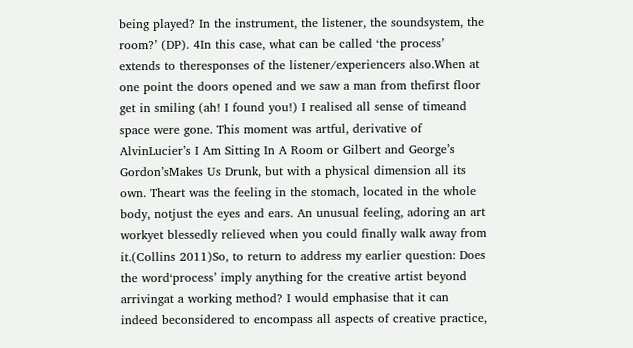being played? In the instrument, the listener, the soundsystem, the room?’ (DP). 4In this case, what can be called ‘the process’ extends to theresponses of the listener/experiencers also.When at one point the doors opened and we saw a man from thefirst floor get in smiling (ah! I found you!) I realised all sense of timeand space were gone. This moment was artful, derivative of AlvinLucier’s I Am Sitting In A Room or Gilbert and George’s Gordon’sMakes Us Drunk, but with a physical dimension all its own. Theart was the feeling in the stomach, located in the whole body, notjust the eyes and ears. An unusual feeling, adoring an art workyet blessedly relieved when you could finally walk away from it.(Collins 2011)So, to return to address my earlier question: Does the word‘process’ imply anything for the creative artist beyond arrivingat a working method? I would emphasise that it can indeed beconsidered to encompass all aspects of creative practice,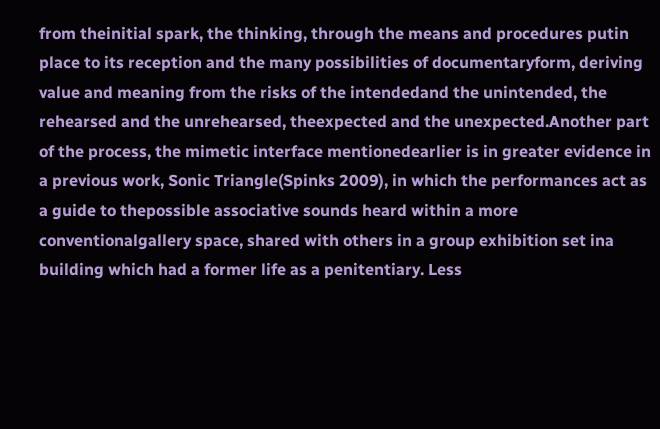from theinitial spark, the thinking, through the means and procedures putin place to its reception and the many possibilities of documentaryform, deriving value and meaning from the risks of the intendedand the unintended, the rehearsed and the unrehearsed, theexpected and the unexpected.Another part of the process, the mimetic interface mentionedearlier is in greater evidence in a previous work, Sonic Triangle(Spinks 2009), in which the performances act as a guide to thepossible associative sounds heard within a more conventionalgallery space, shared with others in a group exhibition set ina building which had a former life as a penitentiary. Less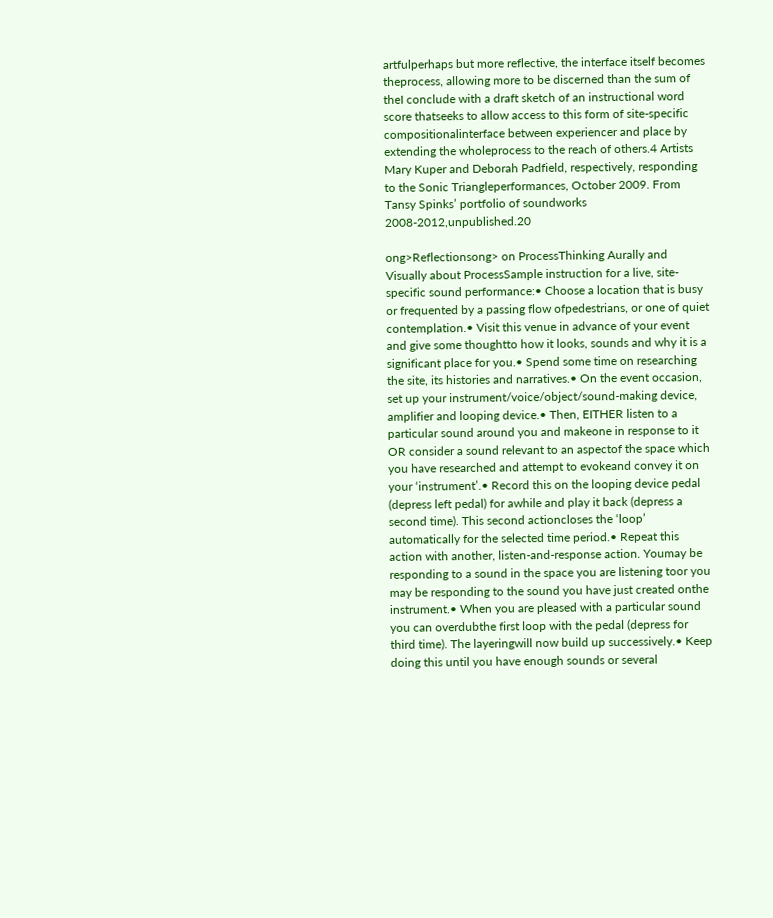artfulperhaps but more reflective, the interface itself becomes theprocess, allowing more to be discerned than the sum of theI conclude with a draft sketch of an instructional word score thatseeks to allow access to this form of site-specific compositionalinterface between experiencer and place by extending the wholeprocess to the reach of others.4 Artists Mary Kuper and Deborah Padfield, respectively, responding to the Sonic Triangleperformances, October 2009. From Tansy Spinks’ portfolio of soundworks 2008-2012,unpublished.20

ong>Reflectionsong> on ProcessThinking Aurally and Visually about ProcessSample instruction for a live, site-specific sound performance:• Choose a location that is busy or frequented by a passing flow ofpedestrians, or one of quiet contemplation.• Visit this venue in advance of your event and give some thoughtto how it looks, sounds and why it is a significant place for you.• Spend some time on researching the site, its histories and narratives.• On the event occasion, set up your instrument/voice/object/sound-making device, amplifier and looping device.• Then, EITHER listen to a particular sound around you and makeone in response to it OR consider a sound relevant to an aspectof the space which you have researched and attempt to evokeand convey it on your ‘instrument’.• Record this on the looping device pedal (depress left pedal) for awhile and play it back (depress a second time). This second actioncloses the ‘loop’ automatically for the selected time period.• Repeat this action with another, listen-and-response action. Youmay be responding to a sound in the space you are listening toor you may be responding to the sound you have just created onthe instrument.• When you are pleased with a particular sound you can overdubthe first loop with the pedal (depress for third time). The layeringwill now build up successively.• Keep doing this until you have enough sounds or several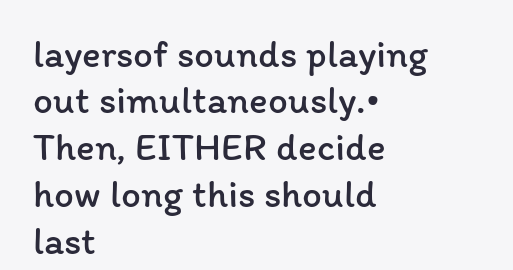layersof sounds playing out simultaneously.• Then, EITHER decide how long this should last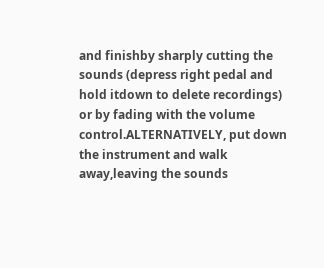and finishby sharply cutting the sounds (depress right pedal and hold itdown to delete recordings) or by fading with the volume control.ALTERNATIVELY, put down the instrument and walk away,leaving the sounds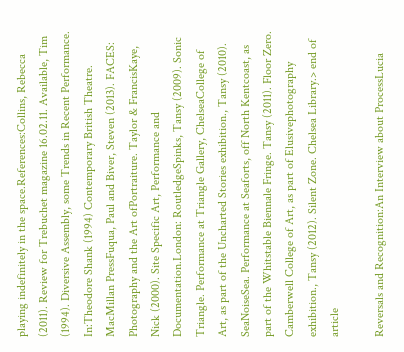playing indefinitely in the space.References:Collins, Rebecca (2011). Review for Trebuchet magazine 16.02.11. Available, Tim (1994). Diversive Assembly, some Trends in Recent Performance. In:Theodore Shank (1994) Contemporary British Theatre. MacMillan PressFuqua, Paul and Biver, Steven (2013). FACES: Photography and the Art ofPortraiture. Taylor & FrancisKaye, Nick (2000). Site Specific Art, Performance and Documentation.London: RoutledgeSpinks, Tansy (2009). Sonic Triangle. Performance at Triangle Gallery, ChelseaCollege of Art, as part of the Uncharted Stories exhibition., Tansy (2010). SeaNoiseSea. Performance at Seaforts, off North Kentcoast, as part of the Whitstable Biennale Fringe. Tansy (2011). Floor Zero. Camberwell College of Art, as part of Elusivephotography exhibition., Tansy (2012). Silent Zone. Chelsea Library.> end of article

Reversals and Recognition:An Interview about ProcessLucia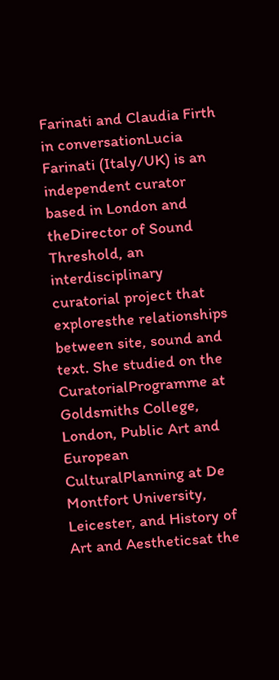Farinati and Claudia Firth in conversationLucia Farinati (Italy/UK) is an independent curator based in London and theDirector of Sound Threshold, an interdisciplinary curatorial project that exploresthe relationships between site, sound and text. She studied on the CuratorialProgramme at Goldsmiths College, London, Public Art and European CulturalPlanning at De Montfort University, Leicester, and History of Art and Aestheticsat the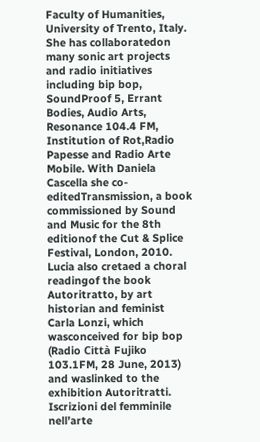Faculty of Humanities, University of Trento, Italy. She has collaboratedon many sonic art projects and radio initiatives including bip bop, SoundProof 5, Errant Bodies, Audio Arts, Resonance 104.4 FM, Institution of Rot,Radio Papesse and Radio Arte Mobile. With Daniela Cascella she co-editedTransmission, a book commissioned by Sound and Music for the 8th editionof the Cut & Splice Festival, London, 2010. Lucia also cretaed a choral readingof the book Autoritratto, by art historian and feminist Carla Lonzi, which wasconceived for bip bop (Radio Città Fujiko 103.1FM, 28 June, 2013) and waslinked to the exhibition Autoritratti. Iscrizioni del femminile nell’arte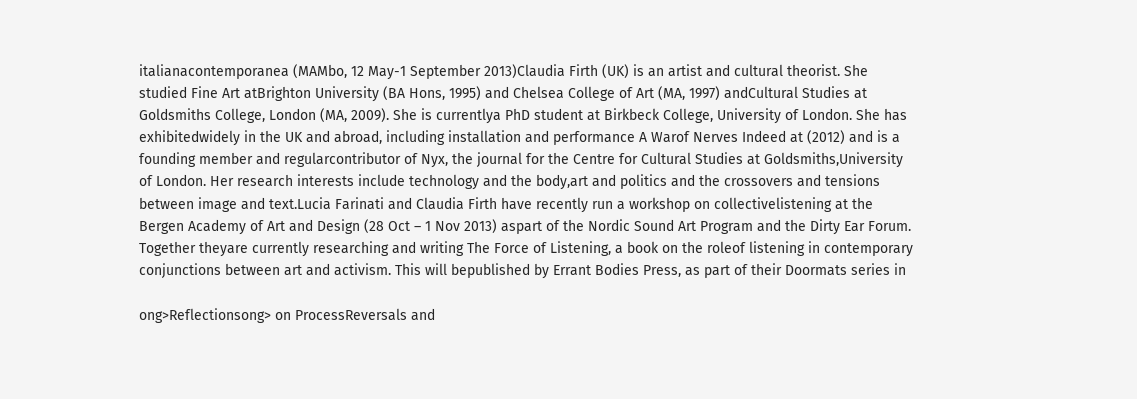italianacontemporanea (MAMbo, 12 May-1 September 2013)Claudia Firth (UK) is an artist and cultural theorist. She studied Fine Art atBrighton University (BA Hons, 1995) and Chelsea College of Art (MA, 1997) andCultural Studies at Goldsmiths College, London (MA, 2009). She is currentlya PhD student at Birkbeck College, University of London. She has exhibitedwidely in the UK and abroad, including installation and performance A Warof Nerves Indeed at (2012) and is a founding member and regularcontributor of Nyx, the journal for the Centre for Cultural Studies at Goldsmiths,University of London. Her research interests include technology and the body,art and politics and the crossovers and tensions between image and text.Lucia Farinati and Claudia Firth have recently run a workshop on collectivelistening at the Bergen Academy of Art and Design (28 Oct – 1 Nov 2013) aspart of the Nordic Sound Art Program and the Dirty Ear Forum. Together theyare currently researching and writing The Force of Listening, a book on the roleof listening in contemporary conjunctions between art and activism. This will bepublished by Errant Bodies Press, as part of their Doormats series in

ong>Reflectionsong> on ProcessReversals and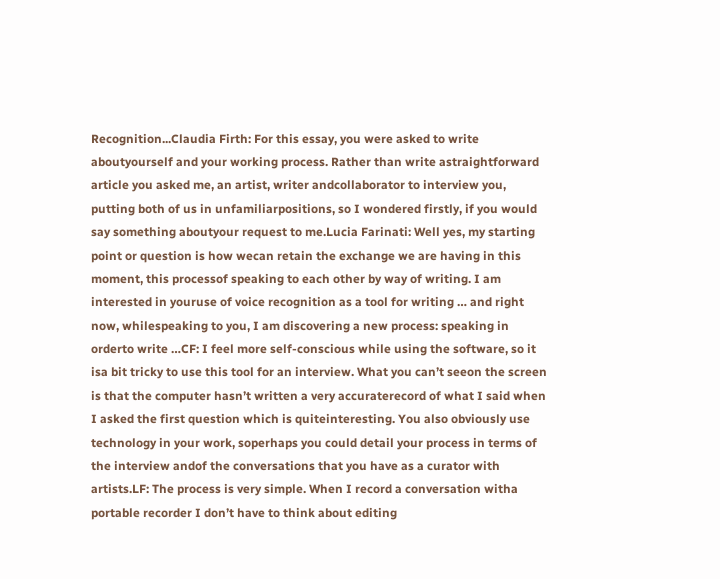Recognition...Claudia Firth: For this essay, you were asked to write aboutyourself and your working process. Rather than write astraightforward article you asked me, an artist, writer andcollaborator to interview you, putting both of us in unfamiliarpositions, so I wondered firstly, if you would say something aboutyour request to me.Lucia Farinati: Well yes, my starting point or question is how wecan retain the exchange we are having in this moment, this processof speaking to each other by way of writing. I am interested in youruse of voice recognition as a tool for writing … and right now, whilespeaking to you, I am discovering a new process: speaking in orderto write …CF: I feel more self-conscious while using the software, so it isa bit tricky to use this tool for an interview. What you can’t seeon the screen is that the computer hasn’t written a very accuraterecord of what I said when I asked the first question which is quiteinteresting. You also obviously use technology in your work, soperhaps you could detail your process in terms of the interview andof the conversations that you have as a curator with artists.LF: The process is very simple. When I record a conversation witha portable recorder I don’t have to think about editing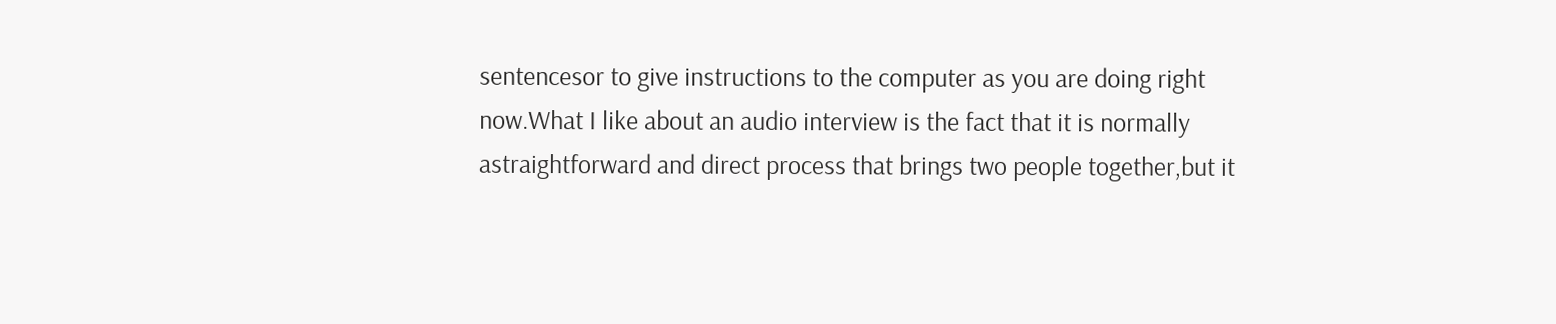sentencesor to give instructions to the computer as you are doing right now.What I like about an audio interview is the fact that it is normally astraightforward and direct process that brings two people together,but it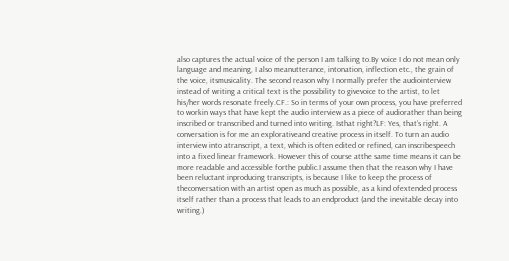also captures the actual voice of the person I am talking to.By voice I do not mean only language and meaning, I also meanutterance, intonation, inflection etc., the grain of the voice, itsmusicality. The second reason why I normally prefer the audiointerview instead of writing a critical text is the possibility to givevoice to the artist, to let his/her words resonate freely.CF.: So in terms of your own process, you have preferred to workin ways that have kept the audio interview as a piece of audiorather than being inscribed or transcribed and turned into writing. Isthat right?LF: Yes, that’s right. A conversation is for me an explorativeand creative process in itself. To turn an audio interview into atranscript, a text, which is often edited or refined, can inscribespeech into a fixed linear framework. However this of course atthe same time means it can be more readable and accessible forthe public.I assume then that the reason why I have been reluctant inproducing transcripts, is because I like to keep the process of theconversation with an artist open as much as possible, as a kind ofextended process itself rather than a process that leads to an endproduct (and the inevitable decay into writing.)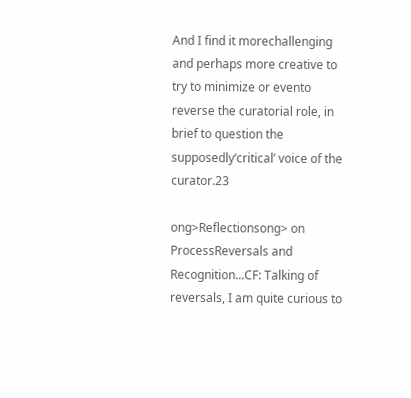And I find it morechallenging and perhaps more creative to try to minimize or evento reverse the curatorial role, in brief to question the supposedly‘critical’ voice of the curator.23

ong>Reflectionsong> on ProcessReversals and Recognition...CF: Talking of reversals, I am quite curious to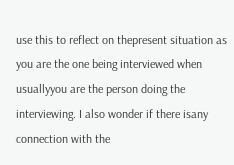use this to reflect on thepresent situation as you are the one being interviewed when usuallyyou are the person doing the interviewing. I also wonder if there isany connection with the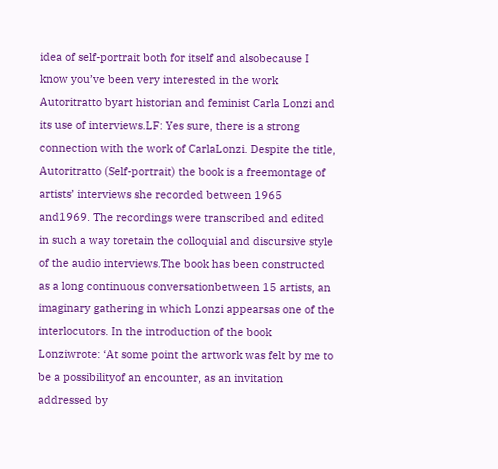idea of self-portrait both for itself and alsobecause I know you’ve been very interested in the work Autoritratto byart historian and feminist Carla Lonzi and its use of interviews.LF: Yes sure, there is a strong connection with the work of CarlaLonzi. Despite the title, Autoritratto (Self-portrait) the book is a freemontage of artists’ interviews she recorded between 1965 and1969. The recordings were transcribed and edited in such a way toretain the colloquial and discursive style of the audio interviews.The book has been constructed as a long continuous conversationbetween 15 artists, an imaginary gathering in which Lonzi appearsas one of the interlocutors. In the introduction of the book Lonziwrote: ‘At some point the artwork was felt by me to be a possibilityof an encounter, as an invitation addressed by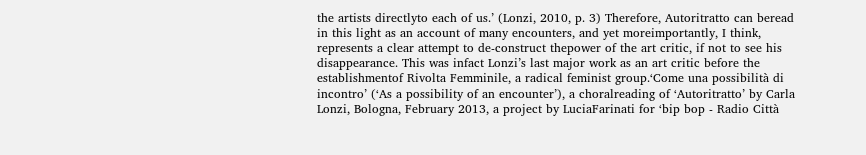the artists directlyto each of us.’ (Lonzi, 2010, p. 3) Therefore, Autoritratto can beread in this light as an account of many encounters, and yet moreimportantly, I think, represents a clear attempt to de-construct thepower of the art critic, if not to see his disappearance. This was infact Lonzi’s last major work as an art critic before the establishmentof Rivolta Femminile, a radical feminist group.‘Come una possibilità di incontro’ (‘As a possibility of an encounter’), a choralreading of ‘Autoritratto’ by Carla Lonzi, Bologna, February 2013, a project by LuciaFarinati for ‘bip bop - Radio Città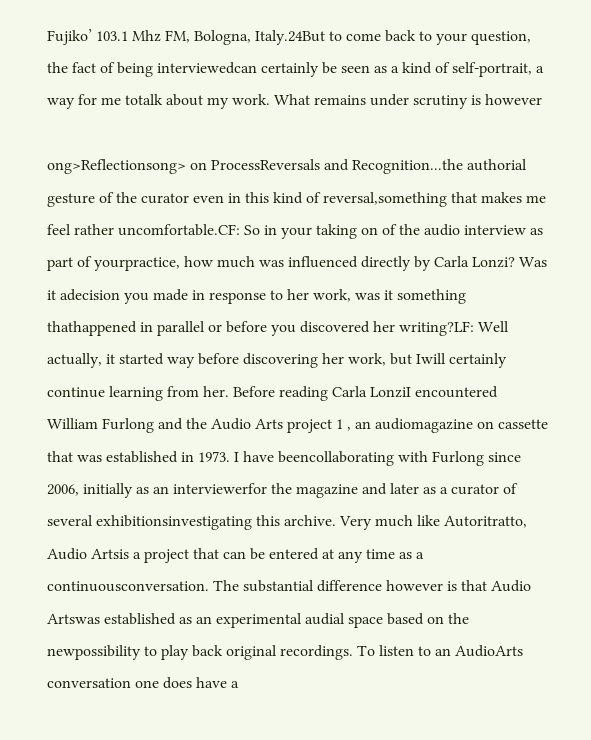Fujiko’ 103.1 Mhz FM, Bologna, Italy.24But to come back to your question, the fact of being interviewedcan certainly be seen as a kind of self-portrait, a way for me totalk about my work. What remains under scrutiny is however

ong>Reflectionsong> on ProcessReversals and Recognition...the authorial gesture of the curator even in this kind of reversal,something that makes me feel rather uncomfortable.CF: So in your taking on of the audio interview as part of yourpractice, how much was influenced directly by Carla Lonzi? Was it adecision you made in response to her work, was it something thathappened in parallel or before you discovered her writing?LF: Well actually, it started way before discovering her work, but Iwill certainly continue learning from her. Before reading Carla LonziI encountered William Furlong and the Audio Arts project 1 , an audiomagazine on cassette that was established in 1973. I have beencollaborating with Furlong since 2006, initially as an interviewerfor the magazine and later as a curator of several exhibitionsinvestigating this archive. Very much like Autoritratto, Audio Artsis a project that can be entered at any time as a continuousconversation. The substantial difference however is that Audio Artswas established as an experimental audial space based on the newpossibility to play back original recordings. To listen to an AudioArts conversation one does have a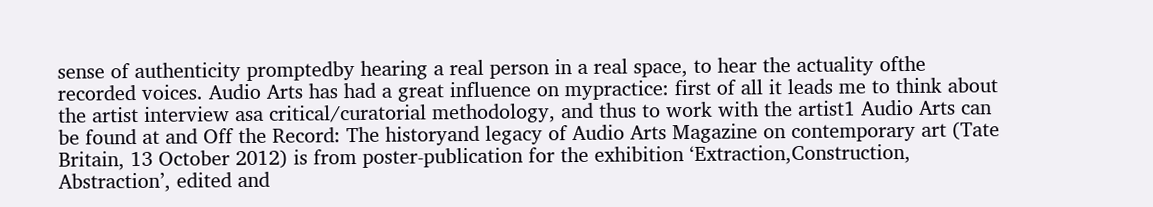sense of authenticity promptedby hearing a real person in a real space, to hear the actuality ofthe recorded voices. Audio Arts has had a great influence on mypractice: first of all it leads me to think about the artist interview asa critical/curatorial methodology, and thus to work with the artist1 Audio Arts can be found at and Off the Record: The historyand legacy of Audio Arts Magazine on contemporary art (Tate Britain, 13 October 2012) is from poster-publication for the exhibition ‘Extraction,Construction, Abstraction’, edited and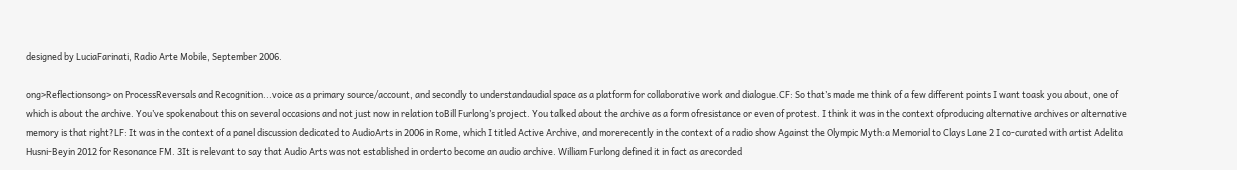designed by LuciaFarinati, Radio Arte Mobile, September 2006.

ong>Reflectionsong> on ProcessReversals and Recognition...voice as a primary source/account, and secondly to understandaudial space as a platform for collaborative work and dialogue.CF: So that’s made me think of a few different points I want toask you about, one of which is about the archive. You’ve spokenabout this on several occasions and not just now in relation toBill Furlong’s project. You talked about the archive as a form ofresistance or even of protest. I think it was in the context ofproducing alternative archives or alternative memory is that right?LF: It was in the context of a panel discussion dedicated to AudioArts in 2006 in Rome, which I titled Active Archive, and morerecently in the context of a radio show Against the Olympic Myth:a Memorial to Clays Lane 2 I co-curated with artist Adelita Husni-Beyin 2012 for Resonance FM. 3It is relevant to say that Audio Arts was not established in orderto become an audio archive. William Furlong defined it in fact as arecorded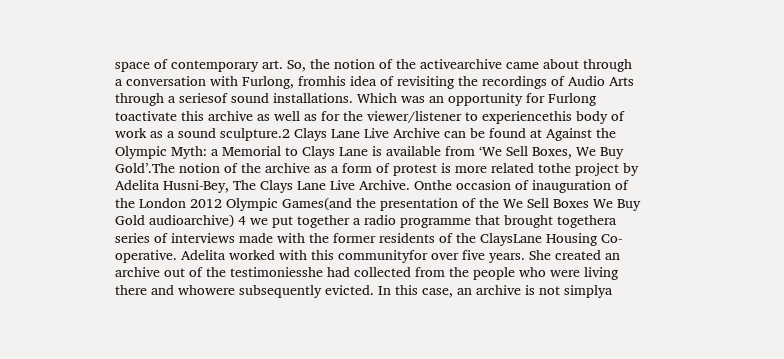space of contemporary art. So, the notion of the activearchive came about through a conversation with Furlong, fromhis idea of revisiting the recordings of Audio Arts through a seriesof sound installations. Which was an opportunity for Furlong toactivate this archive as well as for the viewer/listener to experiencethis body of work as a sound sculpture.2 Clays Lane Live Archive can be found at Against the Olympic Myth: a Memorial to Clays Lane is available from ‘We Sell Boxes, We Buy Gold’.The notion of the archive as a form of protest is more related tothe project by Adelita Husni-Bey, The Clays Lane Live Archive. Onthe occasion of inauguration of the London 2012 Olympic Games(and the presentation of the We Sell Boxes We Buy Gold audioarchive) 4 we put together a radio programme that brought togethera series of interviews made with the former residents of the ClaysLane Housing Co-operative. Adelita worked with this communityfor over five years. She created an archive out of the testimoniesshe had collected from the people who were living there and whowere subsequently evicted. In this case, an archive is not simplya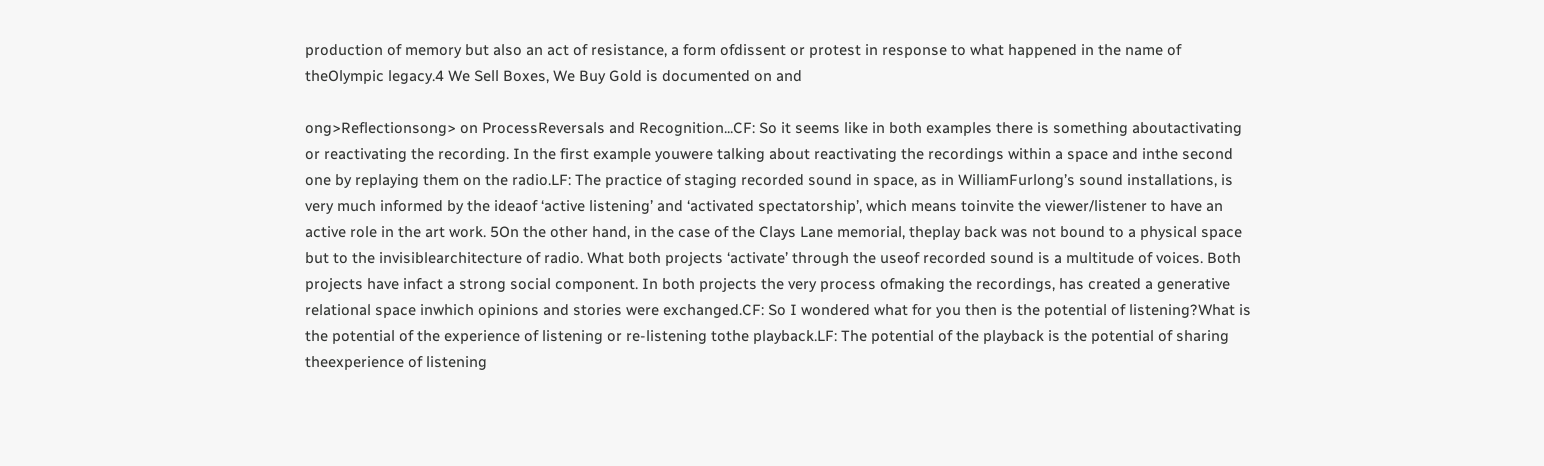production of memory but also an act of resistance, a form ofdissent or protest in response to what happened in the name of theOlympic legacy.4 We Sell Boxes, We Buy Gold is documented on and

ong>Reflectionsong> on ProcessReversals and Recognition...CF: So it seems like in both examples there is something aboutactivating or reactivating the recording. In the first example youwere talking about reactivating the recordings within a space and inthe second one by replaying them on the radio.LF: The practice of staging recorded sound in space, as in WilliamFurlong’s sound installations, is very much informed by the ideaof ‘active listening’ and ‘activated spectatorship’, which means toinvite the viewer/listener to have an active role in the art work. 5On the other hand, in the case of the Clays Lane memorial, theplay back was not bound to a physical space but to the invisiblearchitecture of radio. What both projects ‘activate’ through the useof recorded sound is a multitude of voices. Both projects have infact a strong social component. In both projects the very process ofmaking the recordings, has created a generative relational space inwhich opinions and stories were exchanged.CF: So I wondered what for you then is the potential of listening?What is the potential of the experience of listening or re-listening tothe playback.LF: The potential of the playback is the potential of sharing theexperience of listening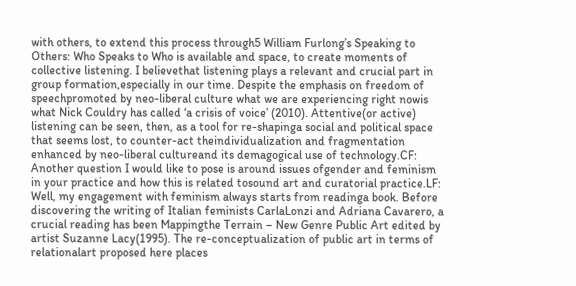with others, to extend this process through5 William Furlong’s Speaking to Others: Who Speaks to Who is available and space, to create moments of collective listening. I believethat listening plays a relevant and crucial part in group formation,especially in our time. Despite the emphasis on freedom of speechpromoted by neo-liberal culture what we are experiencing right nowis what Nick Couldry has called ‘a crisis of voice’ (2010). Attentive(or active) listening can be seen, then, as a tool for re-shapinga social and political space that seems lost, to counter-act theindividualization and fragmentation enhanced by neo-liberal cultureand its demagogical use of technology.CF: Another question I would like to pose is around issues ofgender and feminism in your practice and how this is related tosound art and curatorial practice.LF: Well, my engagement with feminism always starts from readinga book. Before discovering the writing of Italian feminists CarlaLonzi and Adriana Cavarero, a crucial reading has been Mappingthe Terrain – New Genre Public Art edited by artist Suzanne Lacy(1995). The re-conceptualization of public art in terms of relationalart proposed here places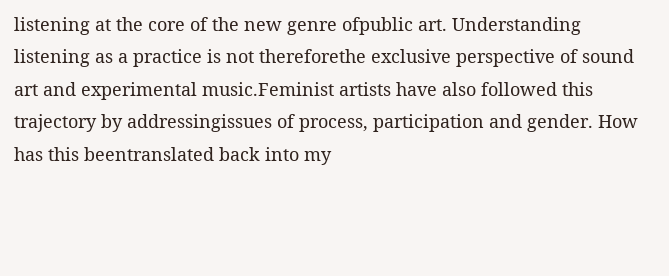listening at the core of the new genre ofpublic art. Understanding listening as a practice is not thereforethe exclusive perspective of sound art and experimental music.Feminist artists have also followed this trajectory by addressingissues of process, participation and gender. How has this beentranslated back into my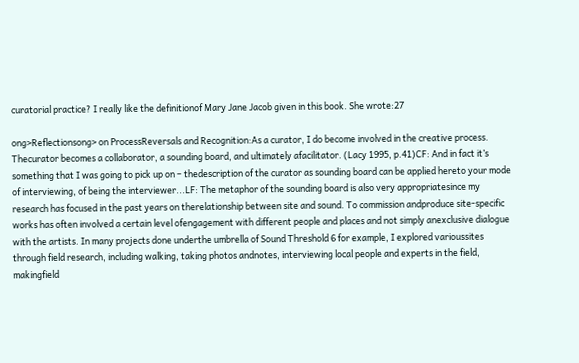curatorial practice? I really like the definitionof Mary Jane Jacob given in this book. She wrote:27

ong>Reflectionsong> on ProcessReversals and Recognition:As a curator, I do become involved in the creative process. Thecurator becomes a collaborator, a sounding board, and ultimately afacilitator. (Lacy 1995, p.41)CF: And in fact it’s something that I was going to pick up on – thedescription of the curator as sounding board can be applied hereto your mode of interviewing, of being the interviewer...LF: The metaphor of the sounding board is also very appropriatesince my research has focused in the past years on therelationship between site and sound. To commission andproduce site-specific works has often involved a certain level ofengagement with different people and places and not simply anexclusive dialogue with the artists. In many projects done underthe umbrella of Sound Threshold 6 for example, I explored varioussites through field research, including walking, taking photos andnotes, interviewing local people and experts in the field, makingfield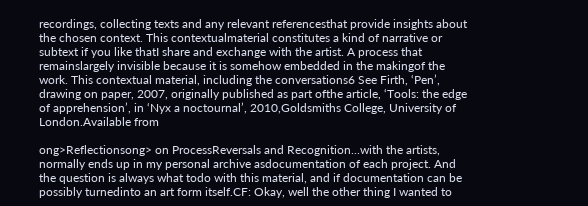recordings, collecting texts and any relevant referencesthat provide insights about the chosen context. This contextualmaterial constitutes a kind of narrative or subtext if you like thatI share and exchange with the artist. A process that remainslargely invisible because it is somehow embedded in the makingof the work. This contextual material, including the conversations6 See Firth, ‘Pen’, drawing on paper, 2007, originally published as part ofthe article, ‘Tools: the edge of apprehension’, in ‘Nyx a noctournal’, 2010,Goldsmiths College, University of London.Available from

ong>Reflectionsong> on ProcessReversals and Recognition...with the artists, normally ends up in my personal archive asdocumentation of each project. And the question is always what todo with this material, and if documentation can be possibly turnedinto an art form itself.CF: Okay, well the other thing I wanted to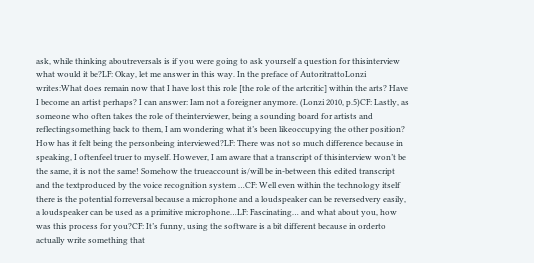ask, while thinking aboutreversals is if you were going to ask yourself a question for thisinterview what would it be?LF: Okay, let me answer in this way. In the preface of AutoritrattoLonzi writes:What does remain now that I have lost this role [the role of the artcritic] within the arts? Have I become an artist perhaps? I can answer: Iam not a foreigner anymore. (Lonzi 2010, p.5)CF: Lastly, as someone who often takes the role of theinterviewer, being a sounding board for artists and reflectingsomething back to them, I am wondering what it’s been likeoccupying the other position? How has it felt being the personbeing interviewed?LF: There was not so much difference because in speaking, I oftenfeel truer to myself. However, I am aware that a transcript of thisinterview won’t be the same, it is not the same! Somehow the trueaccount is/will be in-between this edited transcript and the textproduced by the voice recognition system …CF: Well even within the technology itself there is the potential forreversal because a microphone and a loudspeaker can be reversedvery easily, a loudspeaker can be used as a primitive microphone…LF: Fascinating… and what about you, how was this process for you?CF: It’s funny, using the software is a bit different because in orderto actually write something that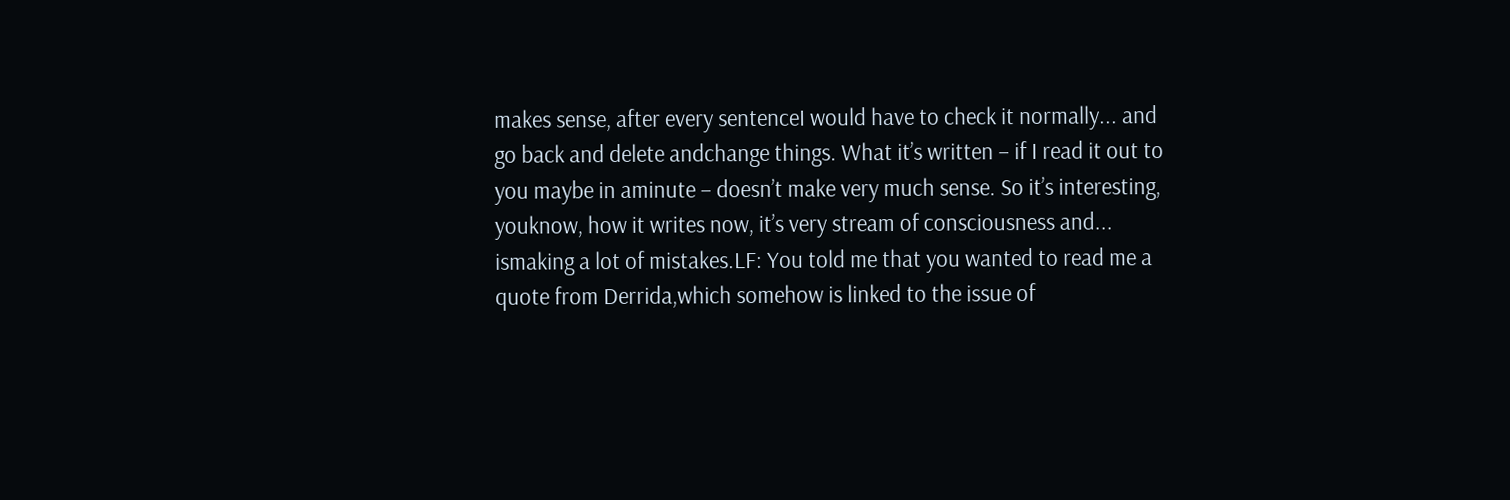makes sense, after every sentenceI would have to check it normally... and go back and delete andchange things. What it’s written – if I read it out to you maybe in aminute – doesn’t make very much sense. So it’s interesting, youknow, how it writes now, it’s very stream of consciousness and... ismaking a lot of mistakes.LF: You told me that you wanted to read me a quote from Derrida,which somehow is linked to the issue of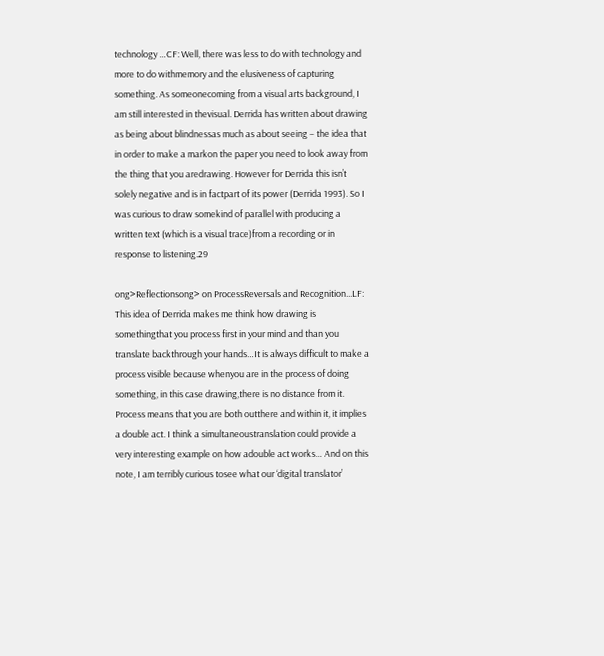technology …CF: Well, there was less to do with technology and more to do withmemory and the elusiveness of capturing something. As someonecoming from a visual arts background, I am still interested in thevisual. Derrida has written about drawing as being about blindnessas much as about seeing – the idea that in order to make a markon the paper you need to look away from the thing that you aredrawing. However for Derrida this isn’t solely negative and is in factpart of its power (Derrida 1993). So I was curious to draw somekind of parallel with producing a written text (which is a visual trace)from a recording or in response to listening.29

ong>Reflectionsong> on ProcessReversals and Recognition...LF: This idea of Derrida makes me think how drawing is somethingthat you process first in your mind and than you translate backthrough your hands…It is always difficult to make a process visible because whenyou are in the process of doing something, in this case drawing,there is no distance from it. Process means that you are both outthere and within it, it implies a double act. I think a simultaneoustranslation could provide a very interesting example on how adouble act works… And on this note, I am terribly curious tosee what our ‘digital translator’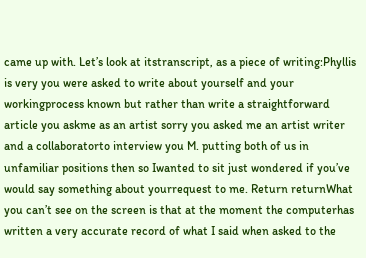came up with. Let’s look at itstranscript, as a piece of writing:Phyllis is very you were asked to write about yourself and your workingprocess known but rather than write a straightforward article you askme as an artist sorry you asked me an artist writer and a collaboratorto interview you M. putting both of us in unfamiliar positions then so Iwanted to sit just wondered if you’ve would say something about yourrequest to me. Return returnWhat you can’t see on the screen is that at the moment the computerhas written a very accurate record of what I said when asked to the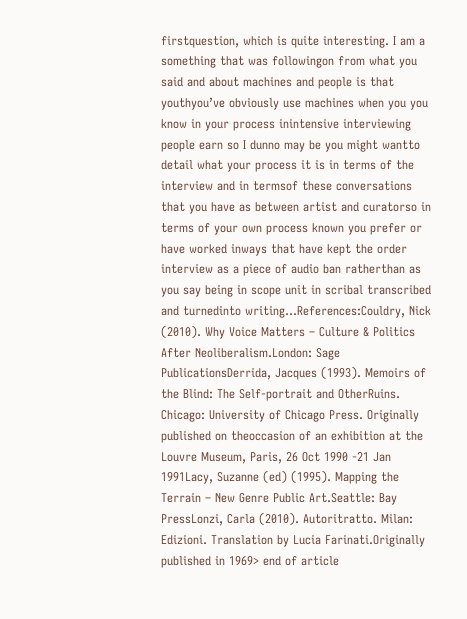firstquestion, which is quite interesting. I am a something that was followingon from what you said and about machines and people is that youthyou’ve obviously use machines when you you know in your process inintensive interviewing people earn so I dunno may be you might wantto detail what your process it is in terms of the interview and in termsof these conversations that you have as between artist and curatorso in terms of your own process known you prefer or have worked inways that have kept the order interview as a piece of audio ban ratherthan as you say being in scope unit in scribal transcribed and turnedinto writing…References:Couldry, Nick (2010). Why Voice Matters – Culture & Politics After Neoliberalism.London: Sage PublicationsDerrida, Jacques (1993). Memoirs of the Blind: The Self-portrait and OtherRuins. Chicago: University of Chicago Press. Originally published on theoccasion of an exhibition at the Louvre Museum, Paris, 26 Oct 1990 -21 Jan 1991Lacy, Suzanne (ed) (1995). Mapping the Terrain – New Genre Public Art.Seattle: Bay PressLonzi, Carla (2010). Autoritratto. Milan: Edizioni. Translation by Lucia Farinati.Originally published in 1969> end of article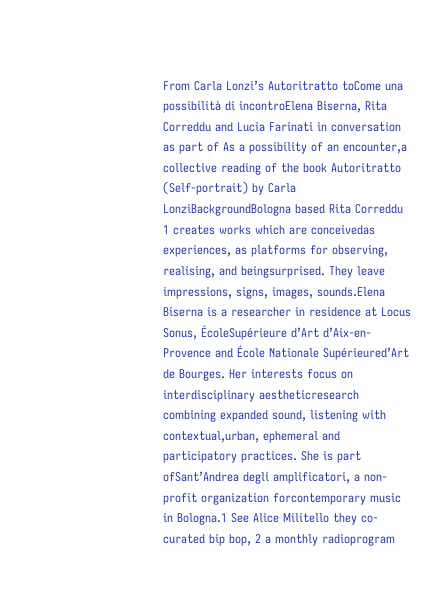From Carla Lonzi’s Autoritratto toCome una possibilità di incontroElena Biserna, Rita Correddu and Lucia Farinati in conversation as part of As a possibility of an encounter,a collective reading of the book Autoritratto (Self-portrait) by Carla LonziBackgroundBologna based Rita Correddu 1 creates works which are conceivedas experiences, as platforms for observing, realising, and beingsurprised. They leave impressions, signs, images, sounds.Elena Biserna is a researcher in residence at Locus Sonus, ÉcoleSupérieure d’Art d’Aix-en-Provence and École Nationale Supérieured’Art de Bourges. Her interests focus on interdisciplinary aestheticresearch combining expanded sound, listening with contextual,urban, ephemeral and participatory practices. She is part ofSant’Andrea degli amplificatori, a non-profit organization forcontemporary music in Bologna.1 See Alice Militello they co-curated bip bop, 2 a monthly radioprogram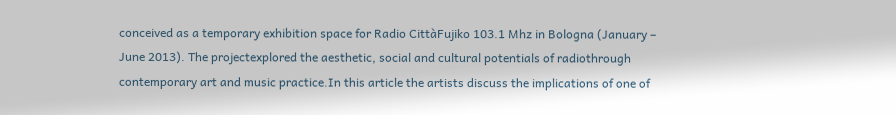conceived as a temporary exhibition space for Radio CittàFujiko 103.1 Mhz in Bologna (January – June 2013). The projectexplored the aesthetic, social and cultural potentials of radiothrough contemporary art and music practice.In this article the artists discuss the implications of one of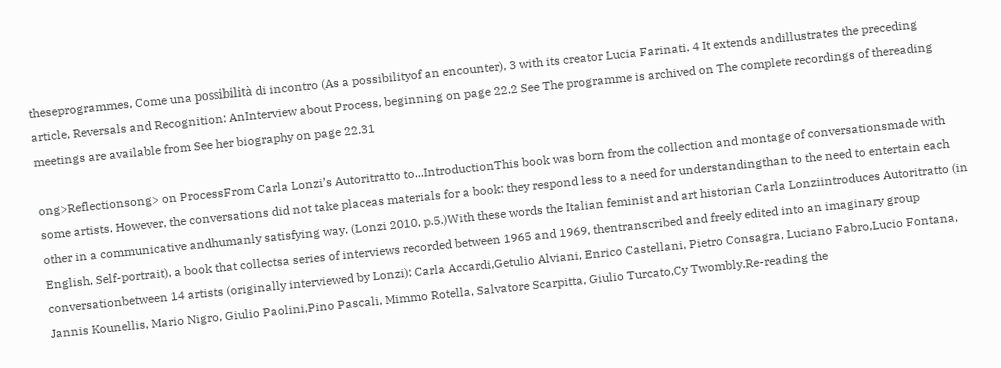theseprogrammes, Come una possibilità di incontro (As a possibilityof an encounter), 3 with its creator Lucia Farinati. 4 It extends andillustrates the preceding article, Reversals and Recognition: AnInterview about Process, beginning on page 22.2 See The programme is archived on The complete recordings of thereading meetings are available from See her biography on page 22.31

ong>Reflectionsong> on ProcessFrom Carla Lonzi’s Autoritratto to...IntroductionThis book was born from the collection and montage of conversationsmade with some artists. However, the conversations did not take placeas materials for a book: they respond less to a need for understandingthan to the need to entertain each other in a communicative andhumanly satisfying way. (Lonzi 2010, p.5.)With these words the Italian feminist and art historian Carla Lonziintroduces Autoritratto (in English, Self-portrait), a book that collectsa series of interviews recorded between 1965 and 1969, thentranscribed and freely edited into an imaginary group conversationbetween 14 artists (originally interviewed by Lonzi): Carla Accardi,Getulio Alviani, Enrico Castellani, Pietro Consagra, Luciano Fabro,Lucio Fontana, Jannis Kounellis, Mario Nigro, Giulio Paolini,Pino Pascali, Mimmo Rotella, Salvatore Scarpitta, Giulio Turcato,Cy Twombly.Re-reading the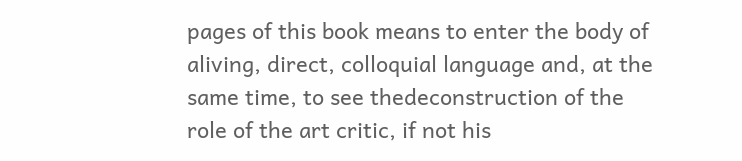pages of this book means to enter the body of aliving, direct, colloquial language and, at the same time, to see thedeconstruction of the role of the art critic, if not his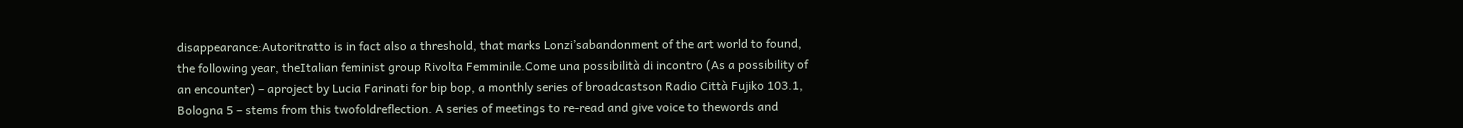disappearance:Autoritratto is in fact also a threshold, that marks Lonzi’sabandonment of the art world to found, the following year, theItalian feminist group Rivolta Femminile.Come una possibilità di incontro (As a possibility of an encounter) – aproject by Lucia Farinati for bip bop, a monthly series of broadcastson Radio Città Fujiko 103.1, Bologna 5 – stems from this twofoldreflection. A series of meetings to re-read and give voice to thewords and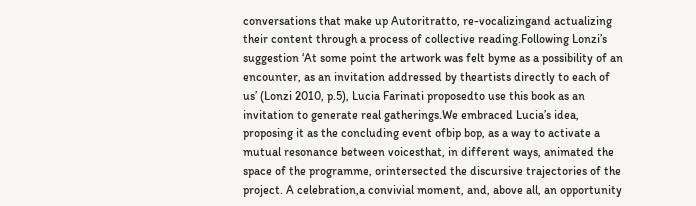conversations that make up Autoritratto, re-vocalizingand actualizing their content through a process of collective reading.Following Lonzi’s suggestion ‘At some point the artwork was felt byme as a possibility of an encounter, as an invitation addressed by theartists directly to each of us’ (Lonzi 2010, p.5), Lucia Farinati proposedto use this book as an invitation to generate real gatherings.We embraced Lucia’s idea, proposing it as the concluding event ofbip bop, as a way to activate a mutual resonance between voicesthat, in different ways, animated the space of the programme, orintersected the discursive trajectories of the project. A celebration,a convivial moment, and, above all, an opportunity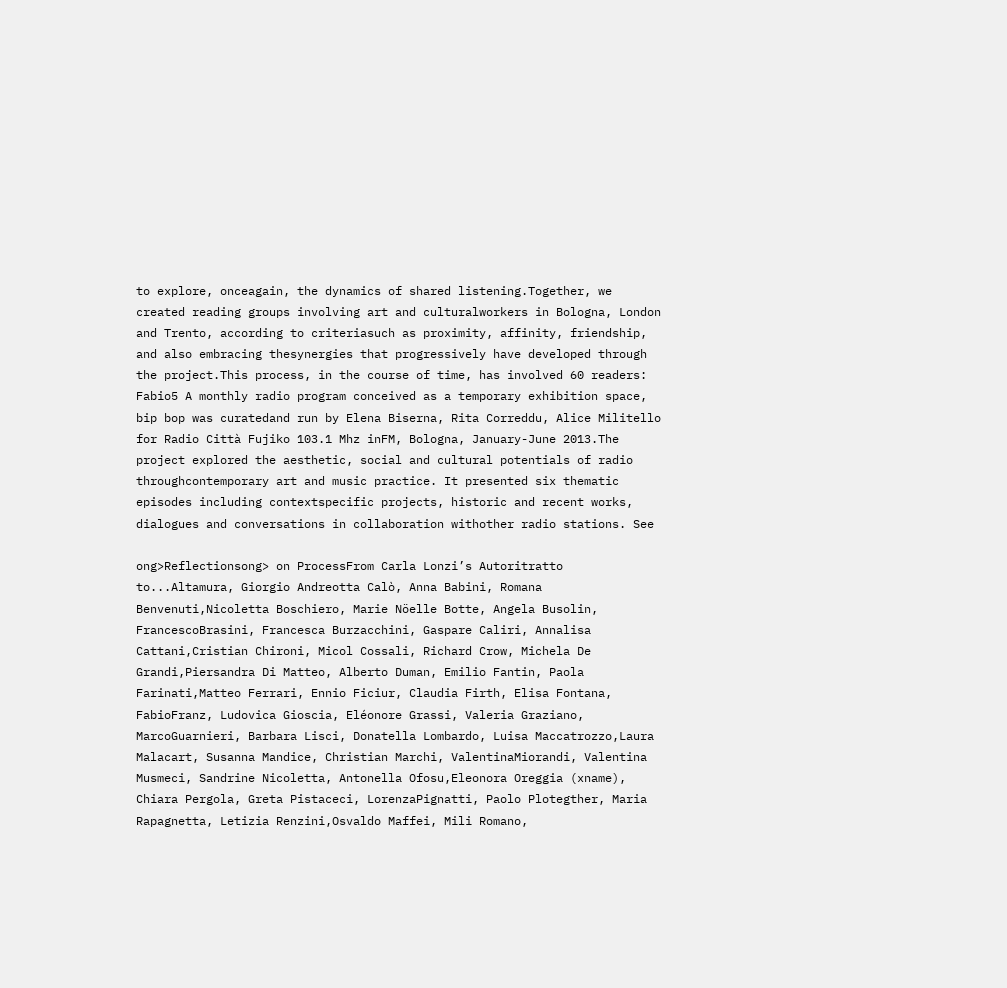to explore, onceagain, the dynamics of shared listening.Together, we created reading groups involving art and culturalworkers in Bologna, London and Trento, according to criteriasuch as proximity, affinity, friendship, and also embracing thesynergies that progressively have developed through the project.This process, in the course of time, has involved 60 readers: Fabio5 A monthly radio program conceived as a temporary exhibition space, bip bop was curatedand run by Elena Biserna, Rita Correddu, Alice Militello for Radio Città Fujiko 103.1 Mhz inFM, Bologna, January-June 2013.The project explored the aesthetic, social and cultural potentials of radio throughcontemporary art and music practice. It presented six thematic episodes including contextspecific projects, historic and recent works, dialogues and conversations in collaboration withother radio stations. See

ong>Reflectionsong> on ProcessFrom Carla Lonzi’s Autoritratto to...Altamura, Giorgio Andreotta Calò, Anna Babini, Romana Benvenuti,Nicoletta Boschiero, Marie Nöelle Botte, Angela Busolin, FrancescoBrasini, Francesca Burzacchini, Gaspare Caliri, Annalisa Cattani,Cristian Chironi, Micol Cossali, Richard Crow, Michela De Grandi,Piersandra Di Matteo, Alberto Duman, Emilio Fantin, Paola Farinati,Matteo Ferrari, Ennio Ficiur, Claudia Firth, Elisa Fontana, FabioFranz, Ludovica Gioscia, Eléonore Grassi, Valeria Graziano, MarcoGuarnieri, Barbara Lisci, Donatella Lombardo, Luisa Maccatrozzo,Laura Malacart, Susanna Mandice, Christian Marchi, ValentinaMiorandi, Valentina Musmeci, Sandrine Nicoletta, Antonella Ofosu,Eleonora Oreggia (xname), Chiara Pergola, Greta Pistaceci, LorenzaPignatti, Paolo Plotegther, Maria Rapagnetta, Letizia Renzini,Osvaldo Maffei, Mili Romano,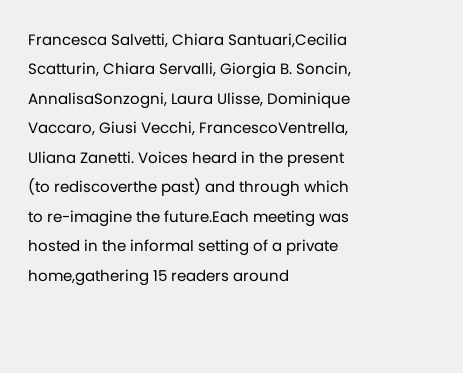Francesca Salvetti, Chiara Santuari,Cecilia Scatturin, Chiara Servalli, Giorgia B. Soncin, AnnalisaSonzogni, Laura Ulisse, Dominique Vaccaro, Giusi Vecchi, FrancescoVentrella, Uliana Zanetti. Voices heard in the present (to rediscoverthe past) and through which to re-imagine the future.Each meeting was hosted in the informal setting of a private home,gathering 15 readers around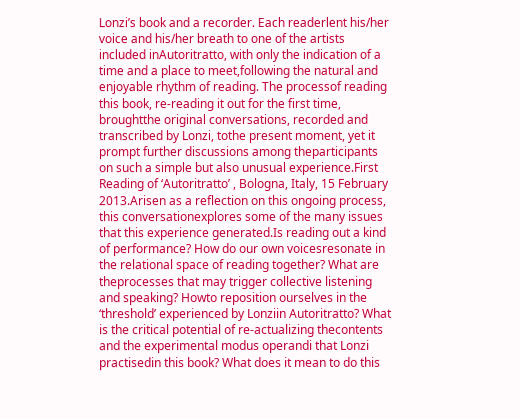Lonzi’s book and a recorder. Each readerlent his/her voice and his/her breath to one of the artists included inAutoritratto, with only the indication of a time and a place to meet,following the natural and enjoyable rhythm of reading. The processof reading this book, re-reading it out for the first time, broughtthe original conversations, recorded and transcribed by Lonzi, tothe present moment, yet it prompt further discussions among theparticipants on such a simple but also unusual experience.First Reading of ‘Autoritratto’ , Bologna, Italy, 15 February 2013.Arisen as a reflection on this ongoing process, this conversationexplores some of the many issues that this experience generated.Is reading out a kind of performance? How do our own voicesresonate in the relational space of reading together? What are theprocesses that may trigger collective listening and speaking? Howto reposition ourselves in the ‘threshold’ experienced by Lonziin Autoritratto? What is the critical potential of re-actualizing thecontents and the experimental modus operandi that Lonzi practisedin this book? What does it mean to do this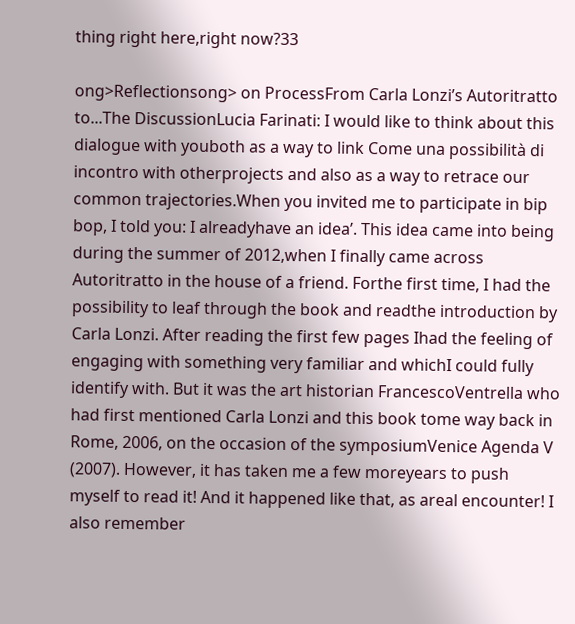thing right here,right now?33

ong>Reflectionsong> on ProcessFrom Carla Lonzi’s Autoritratto to...The DiscussionLucia Farinati: I would like to think about this dialogue with youboth as a way to link Come una possibilità di incontro with otherprojects and also as a way to retrace our common trajectories.When you invited me to participate in bip bop, I told you: I alreadyhave an idea’. This idea came into being during the summer of 2012,when I finally came across Autoritratto in the house of a friend. Forthe first time, I had the possibility to leaf through the book and readthe introduction by Carla Lonzi. After reading the first few pages Ihad the feeling of engaging with something very familiar and whichI could fully identify with. But it was the art historian FrancescoVentrella who had first mentioned Carla Lonzi and this book tome way back in Rome, 2006, on the occasion of the symposiumVenice Agenda V (2007). However, it has taken me a few moreyears to push myself to read it! And it happened like that, as areal encounter! I also remember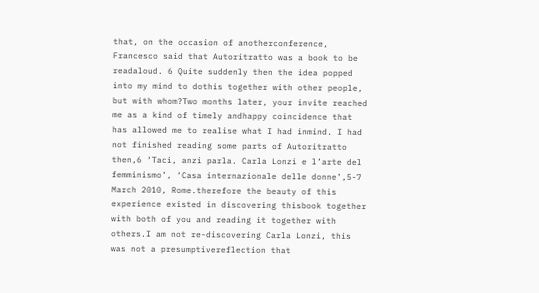that, on the occasion of anotherconference, Francesco said that Autoritratto was a book to be readaloud. 6 Quite suddenly then the idea popped into my mind to dothis together with other people, but with whom?Two months later, your invite reached me as a kind of timely andhappy coincidence that has allowed me to realise what I had inmind. I had not finished reading some parts of Autoritratto then,6 ‘Taci, anzi parla. Carla Lonzi e l’arte del femminismo’, ‘Casa internazionale delle donne’,5-7 March 2010, Rome.therefore the beauty of this experience existed in discovering thisbook together with both of you and reading it together with others.I am not re-discovering Carla Lonzi, this was not a presumptivereflection that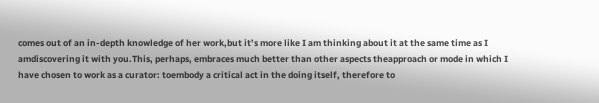comes out of an in-depth knowledge of her work,but it’s more like I am thinking about it at the same time as I amdiscovering it with you.This, perhaps, embraces much better than other aspects theapproach or mode in which I have chosen to work as a curator: toembody a critical act in the doing itself, therefore to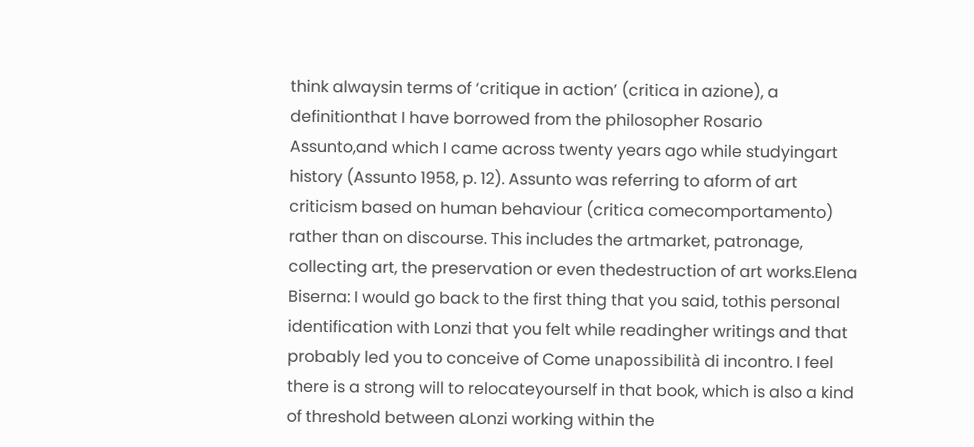think alwaysin terms of ‘critique in action’ (critica in azione), a definitionthat I have borrowed from the philosopher Rosario Assunto,and which I came across twenty years ago while studyingart history (Assunto 1958, p. 12). Assunto was referring to aform of art criticism based on human behaviour (critica comecomportamento) rather than on discourse. This includes the artmarket, patronage, collecting art, the preservation or even thedestruction of art works.Elena Biserna: I would go back to the first thing that you said, tothis personal identification with Lonzi that you felt while readingher writings and that probably led you to conceive of Come unapossibilità di incontro. I feel there is a strong will to relocateyourself in that book, which is also a kind of threshold between aLonzi working within the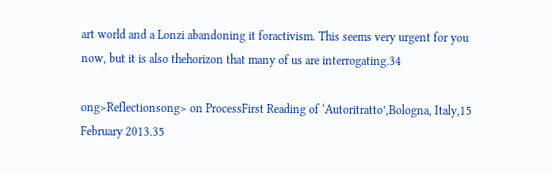art world and a Lonzi abandoning it foractivism. This seems very urgent for you now, but it is also thehorizon that many of us are interrogating.34

ong>Reflectionsong> on ProcessFirst Reading of ‘Autoritratto’,Bologna, Italy,15 February 2013.35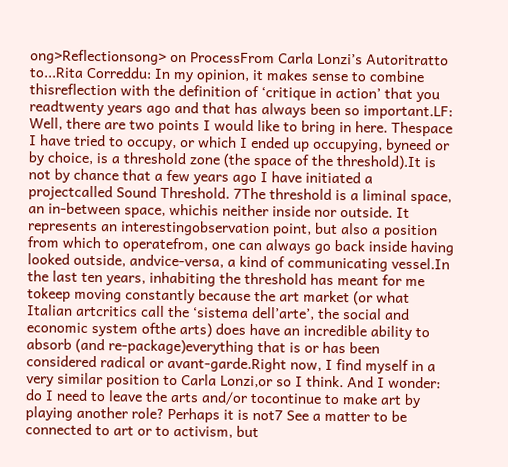ong>Reflectionsong> on ProcessFrom Carla Lonzi’s Autoritratto to...Rita Correddu: In my opinion, it makes sense to combine thisreflection with the definition of ‘critique in action’ that you readtwenty years ago and that has always been so important.LF: Well, there are two points I would like to bring in here. Thespace I have tried to occupy, or which I ended up occupying, byneed or by choice, is a threshold zone (the space of the threshold).It is not by chance that a few years ago I have initiated a projectcalled Sound Threshold. 7The threshold is a liminal space, an in-between space, whichis neither inside nor outside. It represents an interestingobservation point, but also a position from which to operatefrom, one can always go back inside having looked outside, andvice-versa, a kind of communicating vessel.In the last ten years, inhabiting the threshold has meant for me tokeep moving constantly because the art market (or what Italian artcritics call the ‘sistema dell’arte’, the social and economic system ofthe arts) does have an incredible ability to absorb (and re-package)everything that is or has been considered radical or avant-garde.Right now, I find myself in a very similar position to Carla Lonzi,or so I think. And I wonder: do I need to leave the arts and/or tocontinue to make art by playing another role? Perhaps it is not7 See a matter to be connected to art or to activism, but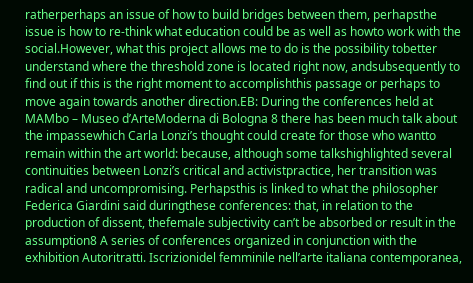ratherperhaps an issue of how to build bridges between them, perhapsthe issue is how to re-think what education could be as well as howto work with the social.However, what this project allows me to do is the possibility tobetter understand where the threshold zone is located right now, andsubsequently to find out if this is the right moment to accomplishthis passage or perhaps to move again towards another direction.EB: During the conferences held at MAMbo – Museo d’ArteModerna di Bologna 8 there has been much talk about the impassewhich Carla Lonzi’s thought could create for those who wantto remain within the art world: because, although some talkshighlighted several continuities between Lonzi’s critical and activistpractice, her transition was radical and uncompromising. Perhapsthis is linked to what the philosopher Federica Giardini said duringthese conferences: that, in relation to the production of dissent, thefemale subjectivity can’t be absorbed or result in the assumption8 A series of conferences organized in conjunction with the exhibition Autoritratti. Iscrizionidel femminile nell’arte italiana contemporanea,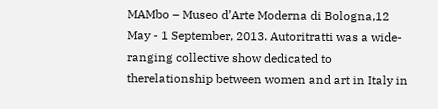MAMbo – Museo d’Arte Moderna di Bologna,12 May - 1 September, 2013. Autoritratti was a wide-ranging collective show dedicated to therelationship between women and art in Italy in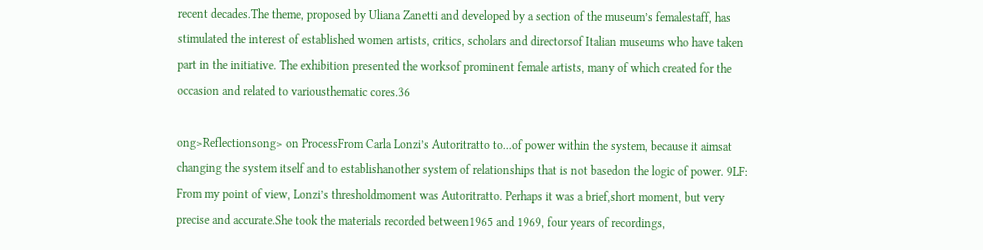recent decades.The theme, proposed by Uliana Zanetti and developed by a section of the museum’s femalestaff, has stimulated the interest of established women artists, critics, scholars and directorsof Italian museums who have taken part in the initiative. The exhibition presented the worksof prominent female artists, many of which created for the occasion and related to variousthematic cores.36

ong>Reflectionsong> on ProcessFrom Carla Lonzi’s Autoritratto to...of power within the system, because it aimsat changing the system itself and to establishanother system of relationships that is not basedon the logic of power. 9LF: From my point of view, Lonzi’s thresholdmoment was Autoritratto. Perhaps it was a brief,short moment, but very precise and accurate.She took the materials recorded between1965 and 1969, four years of recordings,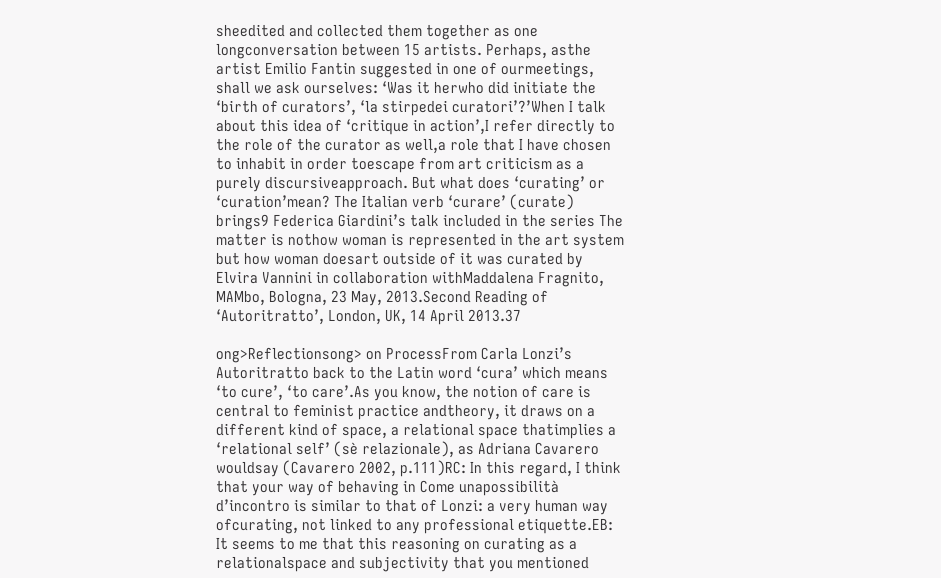sheedited and collected them together as one longconversation between 15 artists. Perhaps, asthe artist Emilio Fantin suggested in one of ourmeetings, shall we ask ourselves: ‘Was it herwho did initiate the ‘birth of curators’, ‘la stirpedei curatori’?’When I talk about this idea of ‘critique in action’,I refer directly to the role of the curator as well,a role that I have chosen to inhabit in order toescape from art criticism as a purely discursiveapproach. But what does ‘curating’ or ‘curation’mean? The Italian verb ‘curare’ (curate) brings9 Federica Giardini’s talk included in the series The matter is nothow woman is represented in the art system but how woman doesart outside of it was curated by Elvira Vannini in collaboration withMaddalena Fragnito, MAMbo, Bologna, 23 May, 2013.Second Reading of ‘Autoritratto’, London, UK, 14 April 2013.37

ong>Reflectionsong> on ProcessFrom Carla Lonzi’s Autoritratto back to the Latin word ‘cura’ which means ‘to cure’, ‘to care’.As you know, the notion of care is central to feminist practice andtheory, it draws on a different kind of space, a relational space thatimplies a ‘relational self’ (sè relazionale), as Adriana Cavarero wouldsay (Cavarero 2002, p.111)RC: In this regard, I think that your way of behaving in Come unapossibilità d’incontro is similar to that of Lonzi: a very human way ofcurating, not linked to any professional etiquette.EB: It seems to me that this reasoning on curating as a relationalspace and subjectivity that you mentioned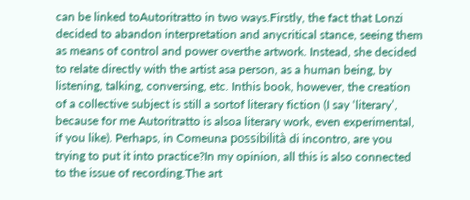can be linked toAutoritratto in two ways.Firstly, the fact that Lonzi decided to abandon interpretation and anycritical stance, seeing them as means of control and power overthe artwork. Instead, she decided to relate directly with the artist asa person, as a human being, by listening, talking, conversing, etc. Inthis book, however, the creation of a collective subject is still a sortof literary fiction (I say ‘literary’, because for me Autoritratto is alsoa literary work, even experimental, if you like). Perhaps, in Comeuna possibilità di incontro, are you trying to put it into practice?In my opinion, all this is also connected to the issue of recording.The art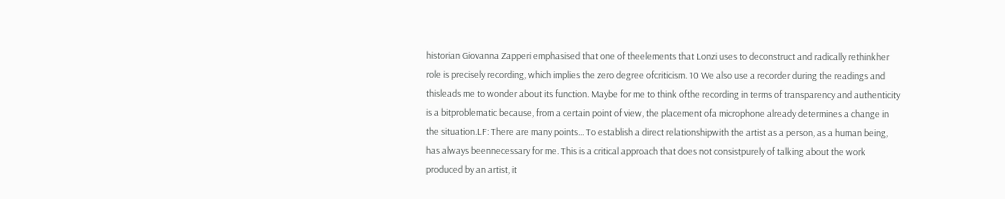historian Giovanna Zapperi emphasised that one of theelements that Lonzi uses to deconstruct and radically rethinkher role is precisely recording, which implies the zero degree ofcriticism. 10 We also use a recorder during the readings and thisleads me to wonder about its function. Maybe for me to think ofthe recording in terms of transparency and authenticity is a bitproblematic because, from a certain point of view, the placement ofa microphone already determines a change in the situation.LF: There are many points... To establish a direct relationshipwith the artist as a person, as a human being, has always beennecessary for me. This is a critical approach that does not consistpurely of talking about the work produced by an artist, it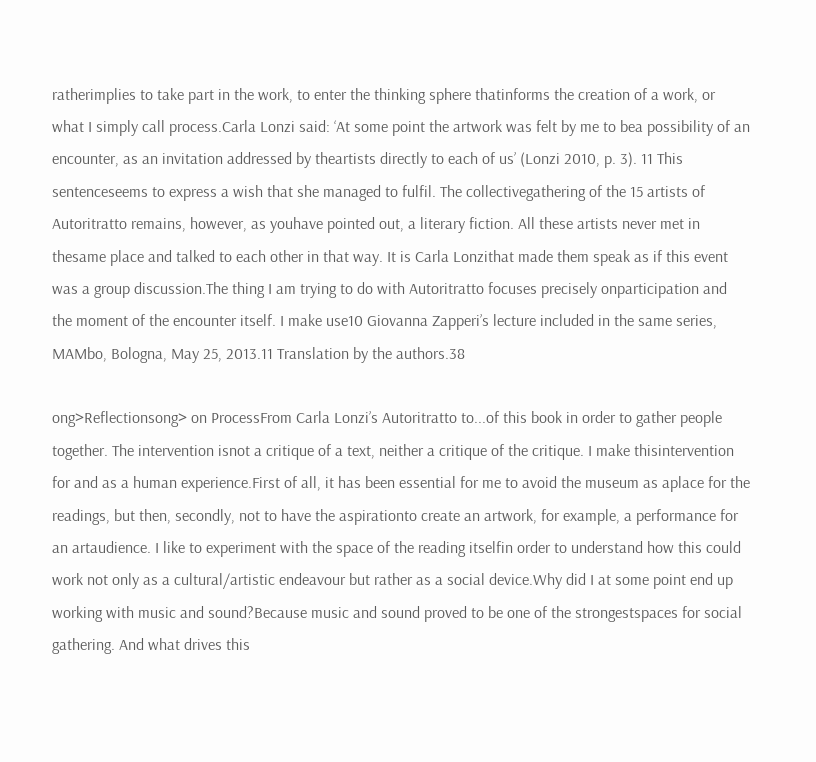ratherimplies to take part in the work, to enter the thinking sphere thatinforms the creation of a work, or what I simply call process.Carla Lonzi said: ‘At some point the artwork was felt by me to bea possibility of an encounter, as an invitation addressed by theartists directly to each of us’ (Lonzi 2010, p. 3). 11 This sentenceseems to express a wish that she managed to fulfil. The collectivegathering of the 15 artists of Autoritratto remains, however, as youhave pointed out, a literary fiction. All these artists never met in thesame place and talked to each other in that way. It is Carla Lonzithat made them speak as if this event was a group discussion.The thing I am trying to do with Autoritratto focuses precisely onparticipation and the moment of the encounter itself. I make use10 Giovanna Zapperi’s lecture included in the same series, MAMbo, Bologna, May 25, 2013.11 Translation by the authors.38

ong>Reflectionsong> on ProcessFrom Carla Lonzi’s Autoritratto to...of this book in order to gather people together. The intervention isnot a critique of a text, neither a critique of the critique. I make thisintervention for and as a human experience.First of all, it has been essential for me to avoid the museum as aplace for the readings, but then, secondly, not to have the aspirationto create an artwork, for example, a performance for an artaudience. I like to experiment with the space of the reading itselfin order to understand how this could work not only as a cultural/artistic endeavour but rather as a social device.Why did I at some point end up working with music and sound?Because music and sound proved to be one of the strongestspaces for social gathering. And what drives this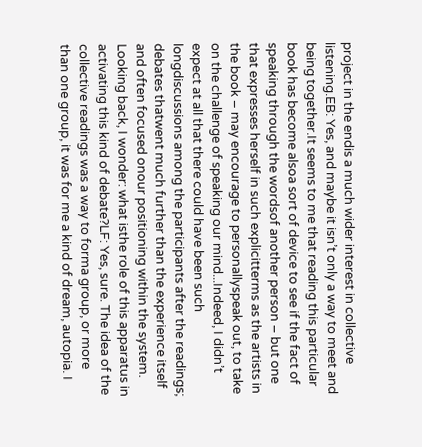project in the endis a much wider interest in collective listening.EB: Yes, and maybe it isn’t only a way to meet and being together.It seems to me that reading this particular book has become alsoa sort of device to see if the fact of speaking through the wordsof another person – but one that expresses herself in such explicitterms as the artists in the book – may encourage to personallyspeak out, to take on the challenge of speaking our mind...Indeed, I didn’t expect at all that there could have been such longdiscussions among the participants after the readings; debates thatwent much further than the experience itself and often focused onour positioning within the system. Looking back, I wonder: what isthe role of this apparatus in activating this kind of debate?LF: Yes, sure. The idea of the collective readings was a way to forma group, or more than one group, it was for me a kind of dream, autopia. I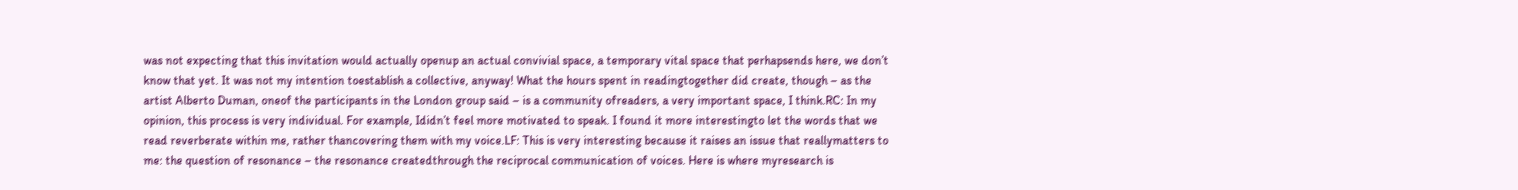was not expecting that this invitation would actually openup an actual convivial space, a temporary vital space that perhapsends here, we don’t know that yet. It was not my intention toestablish a collective, anyway! What the hours spent in readingtogether did create, though – as the artist Alberto Duman, oneof the participants in the London group said – is a community ofreaders, a very important space, I think.RC: In my opinion, this process is very individual. For example, Ididn’t feel more motivated to speak. I found it more interestingto let the words that we read reverberate within me, rather thancovering them with my voice.LF: This is very interesting because it raises an issue that reallymatters to me: the question of resonance – the resonance createdthrough the reciprocal communication of voices. Here is where myresearch is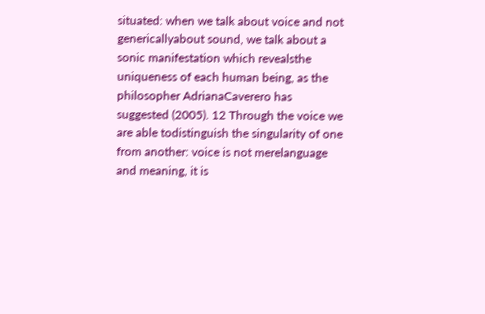situated: when we talk about voice and not genericallyabout sound, we talk about a sonic manifestation which revealsthe uniqueness of each human being, as the philosopher AdrianaCaverero has suggested (2005). 12 Through the voice we are able todistinguish the singularity of one from another: voice is not merelanguage and meaning, it is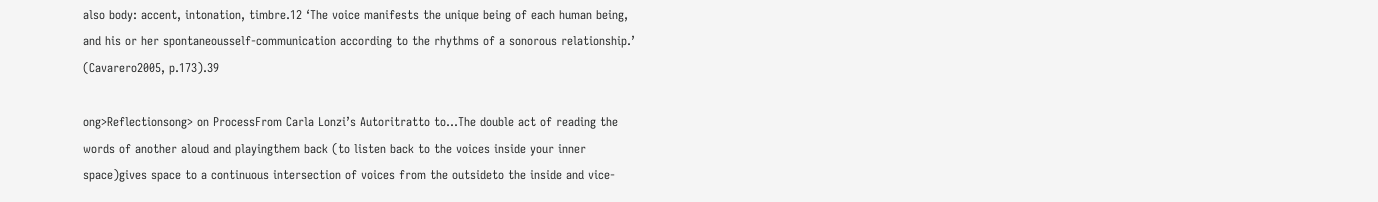also body: accent, intonation, timbre.12 ‘The voice manifests the unique being of each human being, and his or her spontaneousself-communication according to the rhythms of a sonorous relationship.’ (Cavarero2005, p.173).39

ong>Reflectionsong> on ProcessFrom Carla Lonzi’s Autoritratto to...The double act of reading the words of another aloud and playingthem back (to listen back to the voices inside your inner space)gives space to a continuous intersection of voices from the outsideto the inside and vice-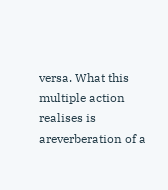versa. What this multiple action realises is areverberation of a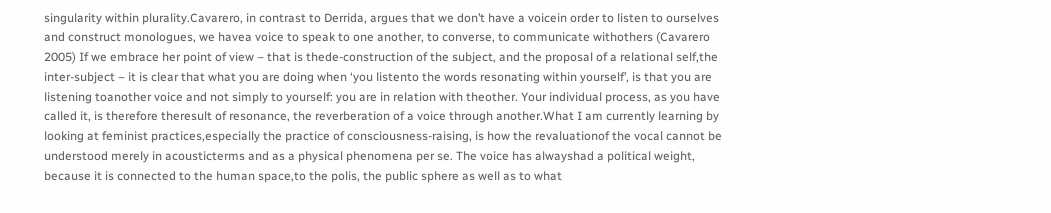singularity within plurality.Cavarero, in contrast to Derrida, argues that we don’t have a voicein order to listen to ourselves and construct monologues, we havea voice to speak to one another, to converse, to communicate withothers (Cavarero 2005) If we embrace her point of view – that is thede-construction of the subject, and the proposal of a relational self,the inter-subject – it is clear that what you are doing when ‘you listento the words resonating within yourself’, is that you are listening toanother voice and not simply to yourself: you are in relation with theother. Your individual process, as you have called it, is therefore theresult of resonance, the reverberation of a voice through another.What I am currently learning by looking at feminist practices,especially the practice of consciousness-raising, is how the revaluationof the vocal cannot be understood merely in acousticterms and as a physical phenomena per se. The voice has alwayshad a political weight, because it is connected to the human space,to the polis, the public sphere as well as to what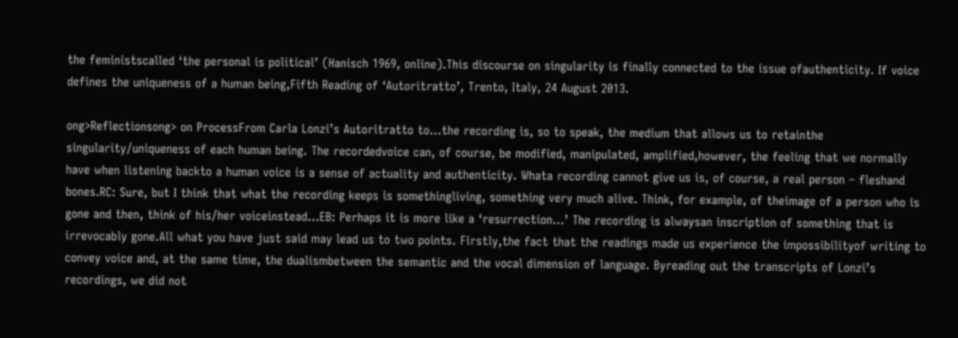the feministscalled ‘the personal is political’ (Hanisch 1969, online).This discourse on singularity is finally connected to the issue ofauthenticity. If voice defines the uniqueness of a human being,Fifth Reading of ‘Autoritratto’, Trento, Italy, 24 August 2013.

ong>Reflectionsong> on ProcessFrom Carla Lonzi’s Autoritratto to...the recording is, so to speak, the medium that allows us to retainthe singularity/uniqueness of each human being. The recordedvoice can, of course, be modified, manipulated, amplified,however, the feeling that we normally have when listening backto a human voice is a sense of actuality and authenticity. Whata recording cannot give us is, of course, a real person – fleshand bones.RC: Sure, but I think that what the recording keeps is somethingliving, something very much alive. Think, for example, of theimage of a person who is gone and then, think of his/her voiceinstead...EB: Perhaps it is more like a ‘resurrection...’ The recording is alwaysan inscription of something that is irrevocably gone.All what you have just said may lead us to two points. Firstly,the fact that the readings made us experience the impossibilityof writing to convey voice and, at the same time, the dualismbetween the semantic and the vocal dimension of language. Byreading out the transcripts of Lonzi’s recordings, we did not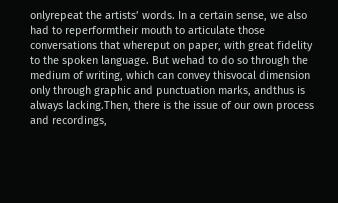onlyrepeat the artists’ words. In a certain sense, we also had to reperformtheir mouth to articulate those conversations that whereput on paper, with great fidelity to the spoken language. But wehad to do so through the medium of writing, which can convey thisvocal dimension only through graphic and punctuation marks, andthus is always lacking.Then, there is the issue of our own process and recordings,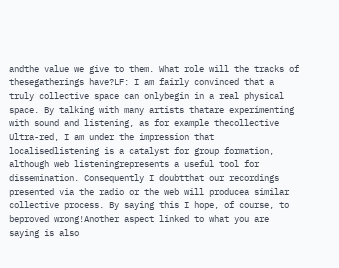andthe value we give to them. What role will the tracks of thesegatherings have?LF: I am fairly convinced that a truly collective space can onlybegin in a real physical space. By talking with many artists thatare experimenting with sound and listening, as for example thecollective Ultra-red, I am under the impression that localisedlistening is a catalyst for group formation, although web listeningrepresents a useful tool for dissemination. Consequently I doubtthat our recordings presented via the radio or the web will producea similar collective process. By saying this I hope, of course, to beproved wrong!Another aspect linked to what you are saying is also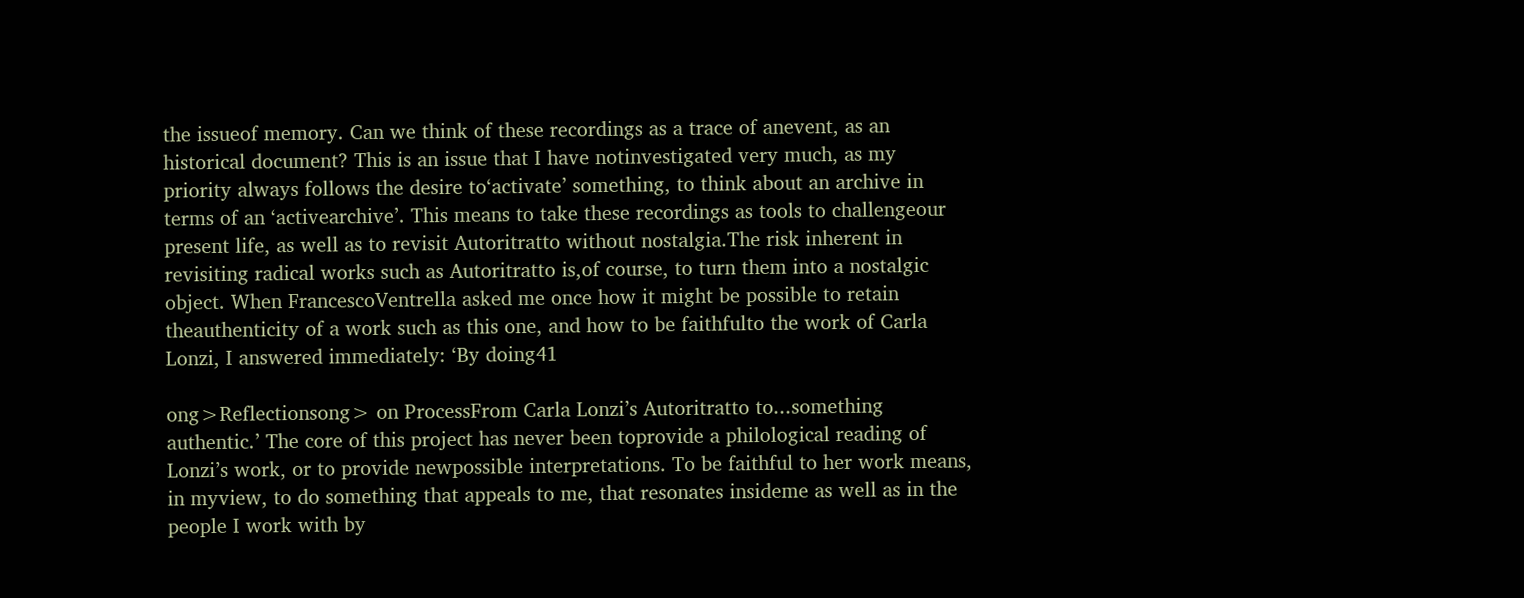the issueof memory. Can we think of these recordings as a trace of anevent, as an historical document? This is an issue that I have notinvestigated very much, as my priority always follows the desire to‘activate’ something, to think about an archive in terms of an ‘activearchive’. This means to take these recordings as tools to challengeour present life, as well as to revisit Autoritratto without nostalgia.The risk inherent in revisiting radical works such as Autoritratto is,of course, to turn them into a nostalgic object. When FrancescoVentrella asked me once how it might be possible to retain theauthenticity of a work such as this one, and how to be faithfulto the work of Carla Lonzi, I answered immediately: ‘By doing41

ong>Reflectionsong> on ProcessFrom Carla Lonzi’s Autoritratto to...something authentic.’ The core of this project has never been toprovide a philological reading of Lonzi’s work, or to provide newpossible interpretations. To be faithful to her work means, in myview, to do something that appeals to me, that resonates insideme as well as in the people I work with by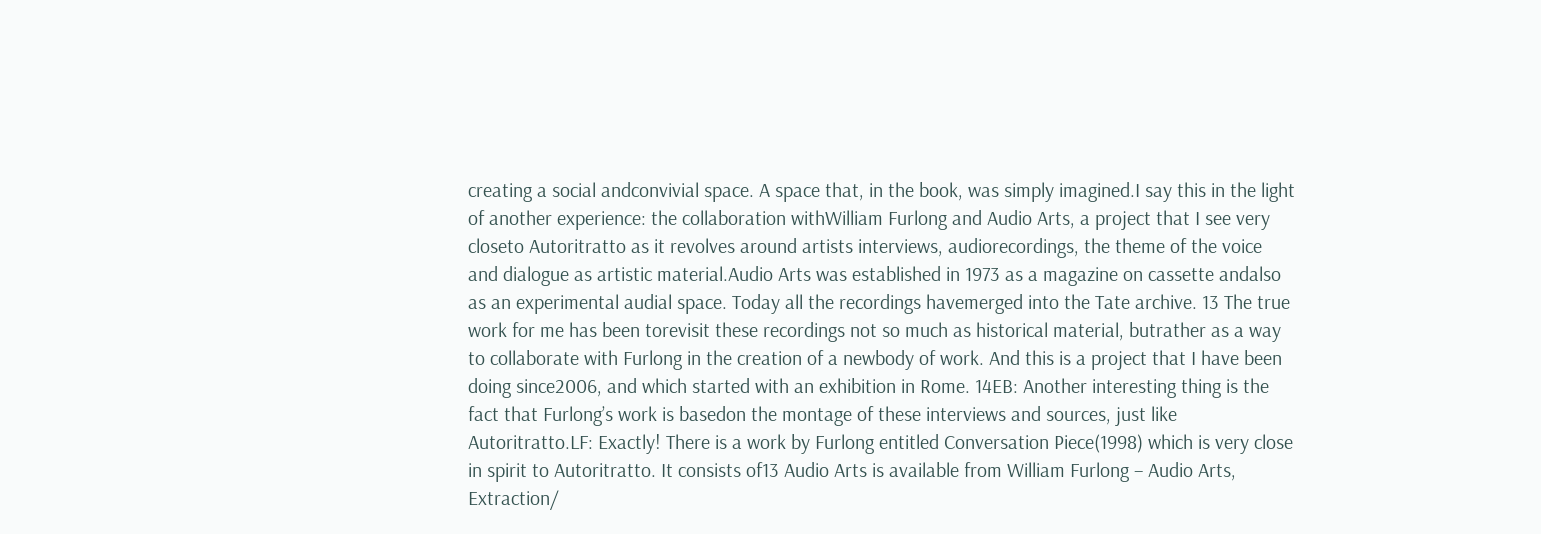creating a social andconvivial space. A space that, in the book, was simply imagined.I say this in the light of another experience: the collaboration withWilliam Furlong and Audio Arts, a project that I see very closeto Autoritratto as it revolves around artists interviews, audiorecordings, the theme of the voice and dialogue as artistic material.Audio Arts was established in 1973 as a magazine on cassette andalso as an experimental audial space. Today all the recordings havemerged into the Tate archive. 13 The true work for me has been torevisit these recordings not so much as historical material, butrather as a way to collaborate with Furlong in the creation of a newbody of work. And this is a project that I have been doing since2006, and which started with an exhibition in Rome. 14EB: Another interesting thing is the fact that Furlong’s work is basedon the montage of these interviews and sources, just like Autoritratto.LF: Exactly! There is a work by Furlong entitled Conversation Piece(1998) which is very close in spirit to Autoritratto. It consists of13 Audio Arts is available from William Furlong – Audio Arts, Extraction/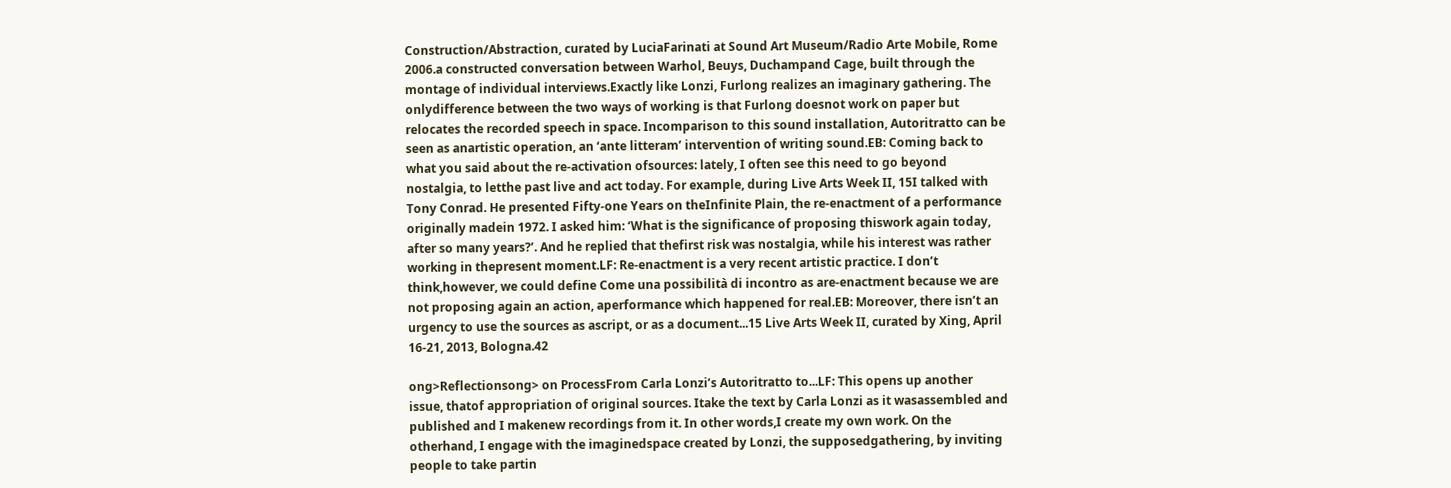Construction/Abstraction, curated by LuciaFarinati at Sound Art Museum/Radio Arte Mobile, Rome 2006.a constructed conversation between Warhol, Beuys, Duchampand Cage, built through the montage of individual interviews.Exactly like Lonzi, Furlong realizes an imaginary gathering. The onlydifference between the two ways of working is that Furlong doesnot work on paper but relocates the recorded speech in space. Incomparison to this sound installation, Autoritratto can be seen as anartistic operation, an ‘ante litteram’ intervention of writing sound.EB: Coming back to what you said about the re-activation ofsources: lately, I often see this need to go beyond nostalgia, to letthe past live and act today. For example, during Live Arts Week II, 15I talked with Tony Conrad. He presented Fifty-one Years on theInfinite Plain, the re-enactment of a performance originally madein 1972. I asked him: ‘What is the significance of proposing thiswork again today, after so many years?’. And he replied that thefirst risk was nostalgia, while his interest was rather working in thepresent moment.LF: Re-enactment is a very recent artistic practice. I don’t think,however, we could define Come una possibilità di incontro as are-enactment because we are not proposing again an action, aperformance which happened for real.EB: Moreover, there isn’t an urgency to use the sources as ascript, or as a document...15 Live Arts Week II, curated by Xing, April 16-21, 2013, Bologna.42

ong>Reflectionsong> on ProcessFrom Carla Lonzi’s Autoritratto to...LF: This opens up another issue, thatof appropriation of original sources. Itake the text by Carla Lonzi as it wasassembled and published and I makenew recordings from it. In other words,I create my own work. On the otherhand, I engage with the imaginedspace created by Lonzi, the supposedgathering, by inviting people to take partin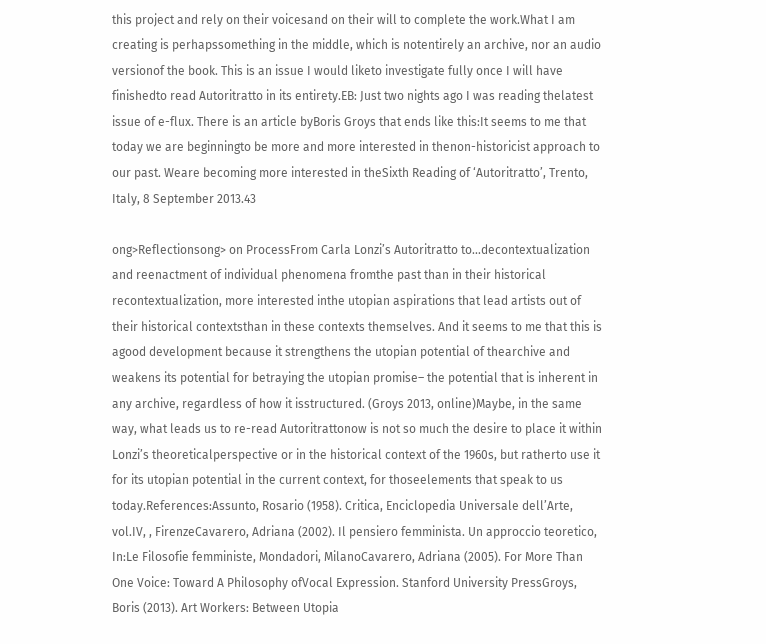this project and rely on their voicesand on their will to complete the work.What I am creating is perhapssomething in the middle, which is notentirely an archive, nor an audio versionof the book. This is an issue I would liketo investigate fully once I will have finishedto read Autoritratto in its entirety.EB: Just two nights ago I was reading thelatest issue of e-flux. There is an article byBoris Groys that ends like this:It seems to me that today we are beginningto be more and more interested in thenon-historicist approach to our past. Weare becoming more interested in theSixth Reading of ‘Autoritratto’, Trento, Italy, 8 September 2013.43

ong>Reflectionsong> on ProcessFrom Carla Lonzi’s Autoritratto to...decontextualization and reenactment of individual phenomena fromthe past than in their historical recontextualization, more interested inthe utopian aspirations that lead artists out of their historical contextsthan in these contexts themselves. And it seems to me that this is agood development because it strengthens the utopian potential of thearchive and weakens its potential for betraying the utopian promise– the potential that is inherent in any archive, regardless of how it isstructured. (Groys 2013, online)Maybe, in the same way, what leads us to re-read Autoritrattonow is not so much the desire to place it within Lonzi’s theoreticalperspective or in the historical context of the 1960s, but ratherto use it for its utopian potential in the current context, for thoseelements that speak to us today.References:Assunto, Rosario (1958). Critica, Enciclopedia Universale dell’Arte, vol.IV, , FirenzeCavarero, Adriana (2002). Il pensiero femminista. Un approccio teoretico, In:Le Filosofie femministe, Mondadori, MilanoCavarero, Adriana (2005). For More Than One Voice: Toward A Philosophy ofVocal Expression. Stanford University PressGroys, Boris (2013). Art Workers: Between Utopia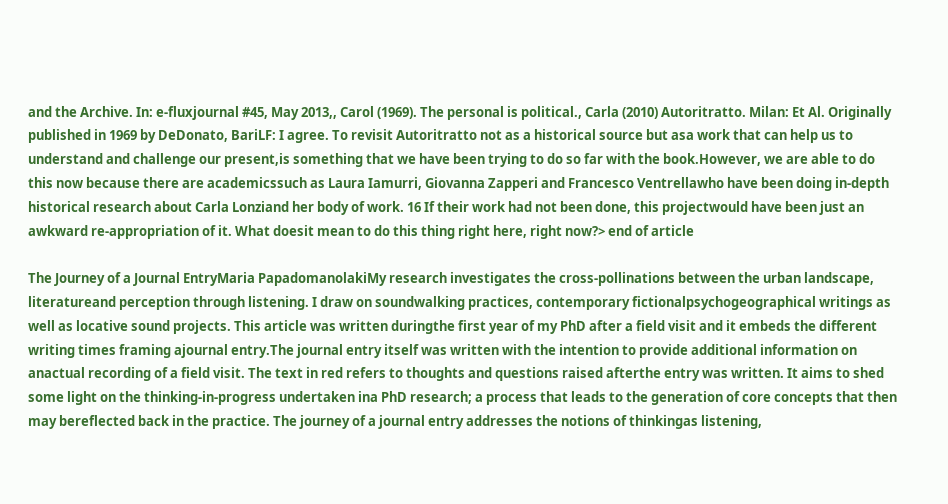and the Archive. In: e-fluxjournal #45, May 2013,, Carol (1969). The personal is political., Carla (2010) Autoritratto. Milan: Et Al. Originally published in 1969 by DeDonato, BariLF: I agree. To revisit Autoritratto not as a historical source but asa work that can help us to understand and challenge our present,is something that we have been trying to do so far with the book.However, we are able to do this now because there are academicssuch as Laura Iamurri, Giovanna Zapperi and Francesco Ventrellawho have been doing in-depth historical research about Carla Lonziand her body of work. 16 If their work had not been done, this projectwould have been just an awkward re-appropriation of it. What doesit mean to do this thing right here, right now?> end of article

The Journey of a Journal EntryMaria PapadomanolakiMy research investigates the cross-pollinations between the urban landscape, literatureand perception through listening. I draw on soundwalking practices, contemporary fictionalpsychogeographical writings as well as locative sound projects. This article was written duringthe first year of my PhD after a field visit and it embeds the different writing times framing ajournal entry.The journal entry itself was written with the intention to provide additional information on anactual recording of a field visit. The text in red refers to thoughts and questions raised afterthe entry was written. It aims to shed some light on the thinking-in-progress undertaken ina PhD research; a process that leads to the generation of core concepts that then may bereflected back in the practice. The journey of a journal entry addresses the notions of thinkingas listening,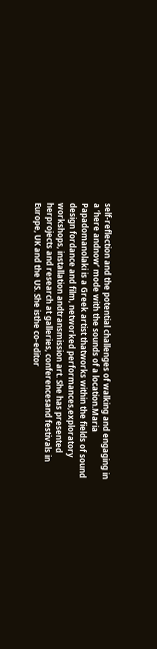self-reflection and the potential challenges of walking and engaging in a ‘here andnow’ mode with the sounds of a location.Maria Papadomanolaki is a Greek artist thatworks within the fields of sound design fordance and film, networked performances,exploratory workshops, installation andtransmission art. She has presented herprojects and research at galleries, conferencesand festivals in Europe, UK and the US. She isthe co-editor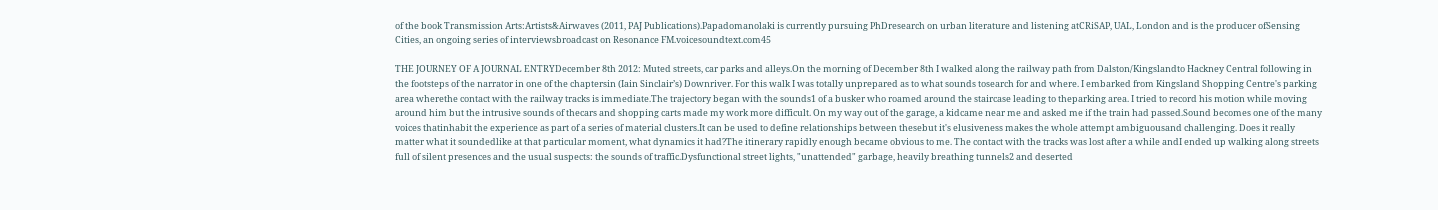of the book Transmission Arts:Artists&Airwaves (2011, PAJ Publications).Papadomanolaki is currently pursuing PhDresearch on urban literature and listening atCRiSAP, UAL, London and is the producer ofSensing Cities, an ongoing series of interviewsbroadcast on Resonance FM.voicesoundtext.com45

THE JOURNEY OF A JOURNAL ENTRYDecember 8th 2012: Muted streets, car parks and alleys.On the morning of December 8th I walked along the railway path from Dalston/Kingslandto Hackney Central following in the footsteps of the narrator in one of the chaptersin (Iain Sinclairʼs) Downriver. For this walk I was totally unprepared as to what sounds tosearch for and where. I embarked from Kingsland Shopping Centre's parking area wherethe contact with the railway tracks is immediate.The trajectory began with the sounds1 of a busker who roamed around the staircase leading to theparking area. I tried to record his motion while moving around him but the intrusive sounds of thecars and shopping carts made my work more difficult. On my way out of the garage, a kidcame near me and asked me if the train had passed.Sound becomes one of the many voices thatinhabit the experience as part of a series of material clusters.It can be used to define relationships between thesebut it's elusiveness makes the whole attempt ambiguousand challenging. Does it really matter what it soundedlike at that particular moment, what dynamics it had?The itinerary rapidly enough became obvious to me. The contact with the tracks was lost after a while andI ended up walking along streets full of silent presences and the usual suspects: the sounds of traffic.Dysfunctional street lights, "unattended" garbage, heavily breathing tunnels2 and deserted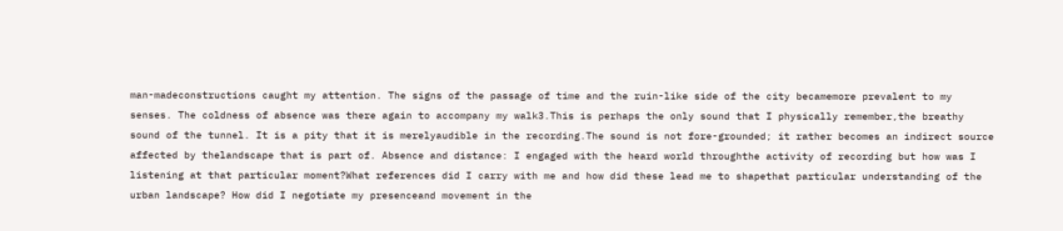man-madeconstructions caught my attention. The signs of the passage of time and the ruin-like side of the city becamemore prevalent to my senses. The coldness of absence was there again to accompany my walk3.This is perhaps the only sound that I physically remember,the breathy sound of the tunnel. It is a pity that it is merelyaudible in the recording.The sound is not fore-grounded; it rather becomes an indirect source affected by thelandscape that is part of. Absence and distance: I engaged with the heard world throughthe activity of recording but how was I listening at that particular moment?What references did I carry with me and how did these lead me to shapethat particular understanding of the urban landscape? How did I negotiate my presenceand movement in the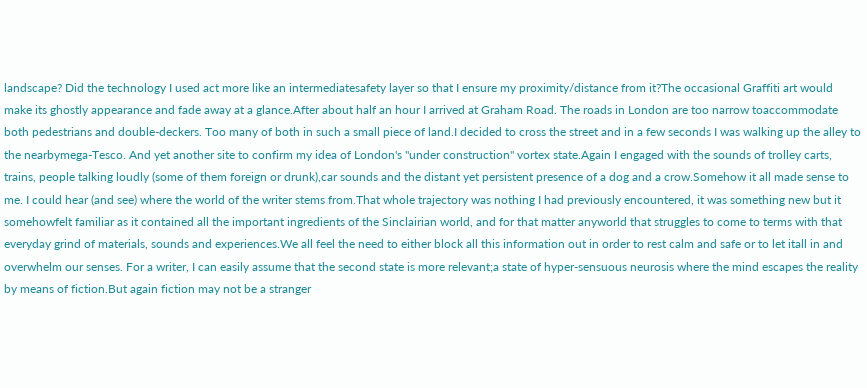landscape? Did the technology I used act more like an intermediatesafety layer so that I ensure my proximity/distance from it?The occasional Graffiti art would make its ghostly appearance and fade away at a glance.After about half an hour I arrived at Graham Road. The roads in London are too narrow toaccommodate both pedestrians and double-deckers. Too many of both in such a small piece of land.I decided to cross the street and in a few seconds I was walking up the alley to the nearbymega-Tesco. And yet another site to confirm my idea of London's "under construction" vortex state.Again I engaged with the sounds of trolley carts, trains, people talking loudly (some of them foreign or drunk),car sounds and the distant yet persistent presence of a dog and a crow.Somehow it all made sense to me. I could hear (and see) where the world of the writer stems from.That whole trajectory was nothing I had previously encountered, it was something new but it somehowfelt familiar as it contained all the important ingredients of the Sinclairian world, and for that matter anyworld that struggles to come to terms with that everyday grind of materials, sounds and experiences.We all feel the need to either block all this information out in order to rest calm and safe or to let itall in and overwhelm our senses. For a writer, I can easily assume that the second state is more relevant;a state of hyper-sensuous neurosis where the mind escapes the reality by means of fiction.But again fiction may not be a stranger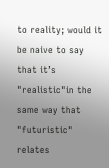to reality; would it be naive to say that itʼs "realistic"in the same way that "futuristic" relates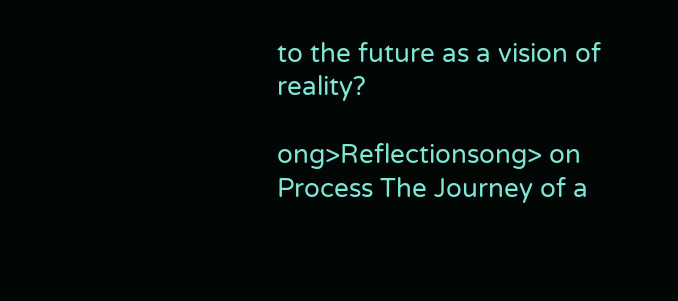to the future as a vision of reality?

ong>Reflectionsong> on Process The Journey of a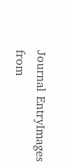Journal EntryImages from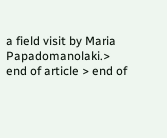a field visit by Maria Papadomanolaki.> end of article > end of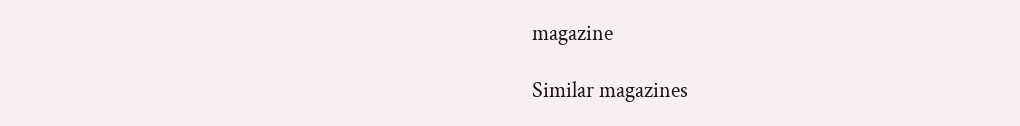magazine

Similar magazines